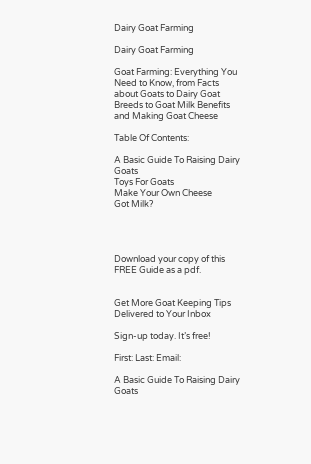Dairy Goat Farming

Dairy Goat Farming

Goat Farming: Everything You Need to Know, from Facts about Goats to Dairy Goat Breeds to Goat Milk Benefits and Making Goat Cheese

Table Of Contents:

A Basic Guide To Raising Dairy Goats
Toys For Goats
Make Your Own Cheese
Got Milk?




Download your copy of this FREE Guide as a pdf.


Get More Goat Keeping Tips Delivered to Your Inbox

Sign-up today. It’s free!

First: Last: Email:

A Basic Guide To Raising Dairy Goats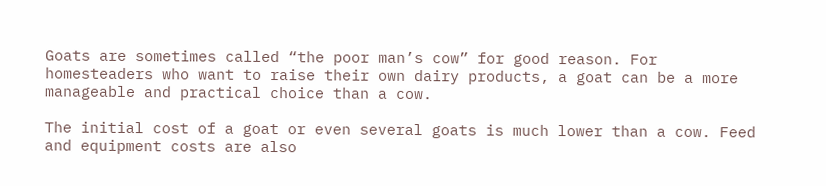Goats are sometimes called “the poor man’s cow” for good reason. For homesteaders who want to raise their own dairy products, a goat can be a more manageable and practical choice than a cow.

The initial cost of a goat or even several goats is much lower than a cow. Feed and equipment costs are also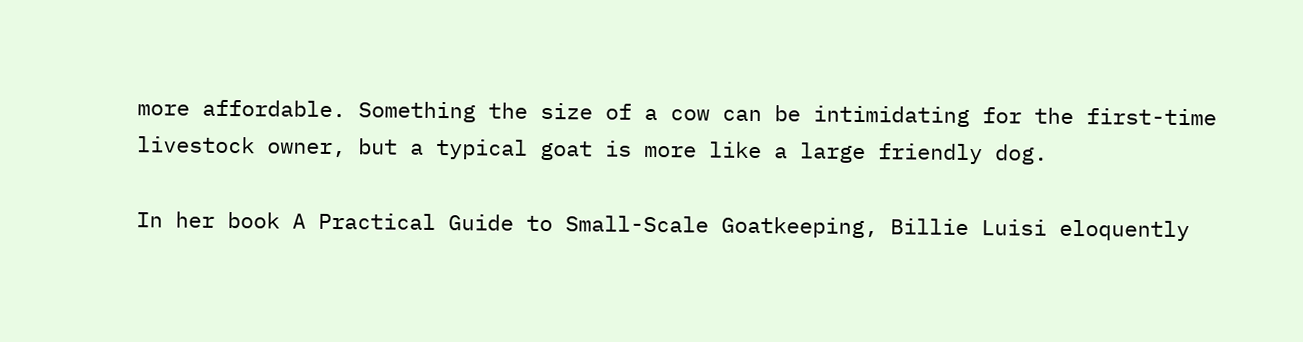more affordable. Something the size of a cow can be intimidating for the first-time livestock owner, but a typical goat is more like a large friendly dog.

In her book A Practical Guide to Small-Scale Goatkeeping, Billie Luisi eloquently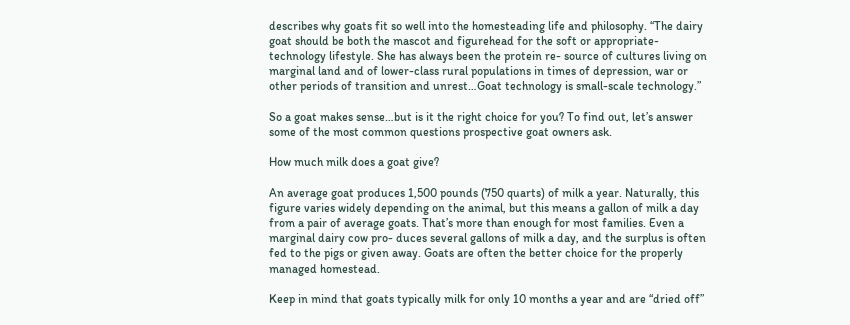describes why goats fit so well into the homesteading life and philosophy. “The dairy goat should be both the mascot and figurehead for the soft or appropriate-technology lifestyle. She has always been the protein re- source of cultures living on marginal land and of lower-class rural populations in times of depression, war or other periods of transition and unrest…Goat technology is small-scale technology.”

So a goat makes sense…but is it the right choice for you? To find out, let’s answer some of the most common questions prospective goat owners ask.

How much milk does a goat give?

An average goat produces 1,500 pounds (750 quarts) of milk a year. Naturally, this figure varies widely depending on the animal, but this means a gallon of milk a day from a pair of average goats. That’s more than enough for most families. Even a marginal dairy cow pro- duces several gallons of milk a day, and the surplus is often fed to the pigs or given away. Goats are often the better choice for the properly managed homestead.

Keep in mind that goats typically milk for only 10 months a year and are “dried off”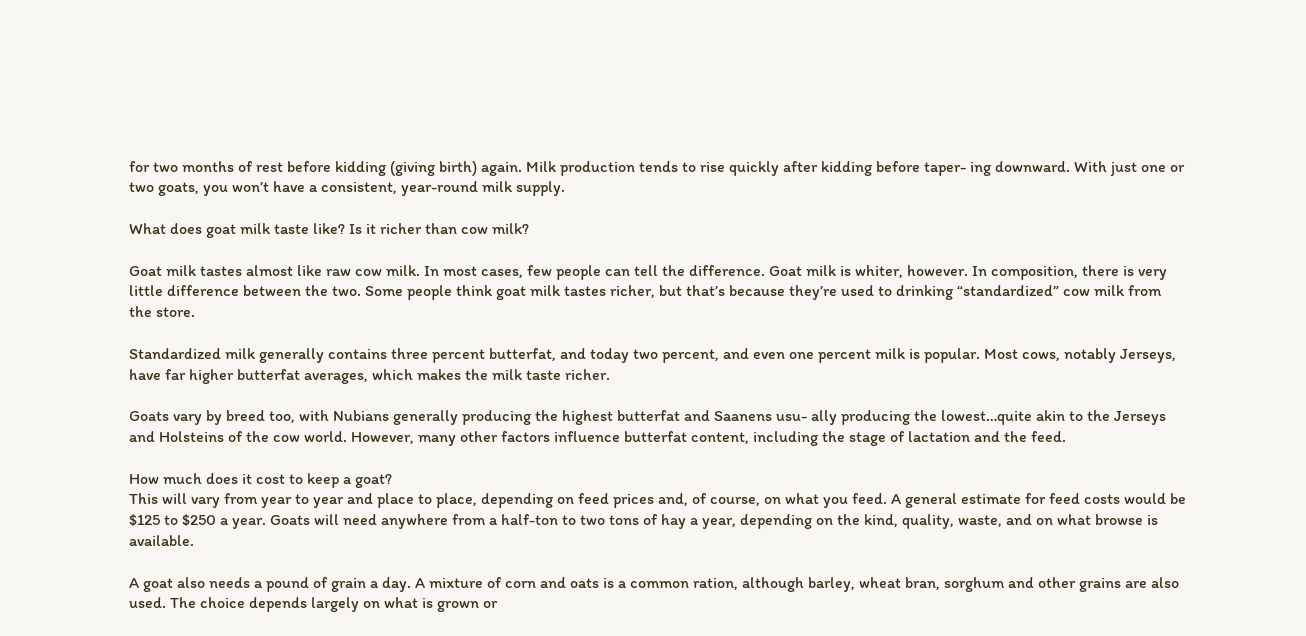for two months of rest before kidding (giving birth) again. Milk production tends to rise quickly after kidding before taper- ing downward. With just one or two goats, you won’t have a consistent, year-round milk supply.

What does goat milk taste like? Is it richer than cow milk?

Goat milk tastes almost like raw cow milk. In most cases, few people can tell the difference. Goat milk is whiter, however. In composition, there is very little difference between the two. Some people think goat milk tastes richer, but that’s because they’re used to drinking “standardized” cow milk from the store.

Standardized milk generally contains three percent butterfat, and today two percent, and even one percent milk is popular. Most cows, notably Jerseys, have far higher butterfat averages, which makes the milk taste richer.

Goats vary by breed too, with Nubians generally producing the highest butterfat and Saanens usu- ally producing the lowest…quite akin to the Jerseys and Holsteins of the cow world. However, many other factors influence butterfat content, including the stage of lactation and the feed.

How much does it cost to keep a goat?
This will vary from year to year and place to place, depending on feed prices and, of course, on what you feed. A general estimate for feed costs would be $125 to $250 a year. Goats will need anywhere from a half-ton to two tons of hay a year, depending on the kind, quality, waste, and on what browse is available.

A goat also needs a pound of grain a day. A mixture of corn and oats is a common ration, although barley, wheat bran, sorghum and other grains are also used. The choice depends largely on what is grown or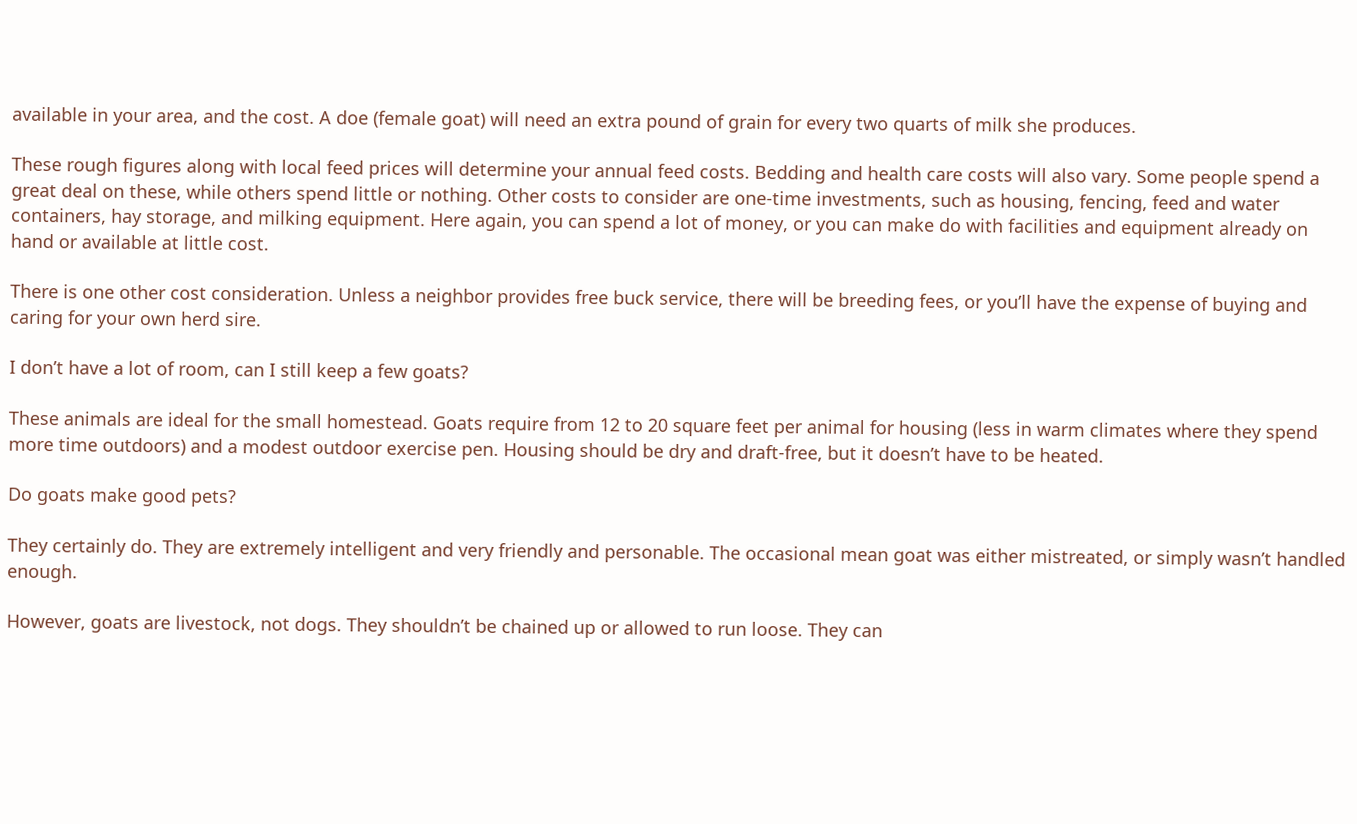available in your area, and the cost. A doe (female goat) will need an extra pound of grain for every two quarts of milk she produces.

These rough figures along with local feed prices will determine your annual feed costs. Bedding and health care costs will also vary. Some people spend a great deal on these, while others spend little or nothing. Other costs to consider are one-time investments, such as housing, fencing, feed and water containers, hay storage, and milking equipment. Here again, you can spend a lot of money, or you can make do with facilities and equipment already on hand or available at little cost.

There is one other cost consideration. Unless a neighbor provides free buck service, there will be breeding fees, or you’ll have the expense of buying and caring for your own herd sire.

I don’t have a lot of room, can I still keep a few goats?

These animals are ideal for the small homestead. Goats require from 12 to 20 square feet per animal for housing (less in warm climates where they spend more time outdoors) and a modest outdoor exercise pen. Housing should be dry and draft-free, but it doesn’t have to be heated.

Do goats make good pets?

They certainly do. They are extremely intelligent and very friendly and personable. The occasional mean goat was either mistreated, or simply wasn’t handled enough.

However, goats are livestock, not dogs. They shouldn’t be chained up or allowed to run loose. They can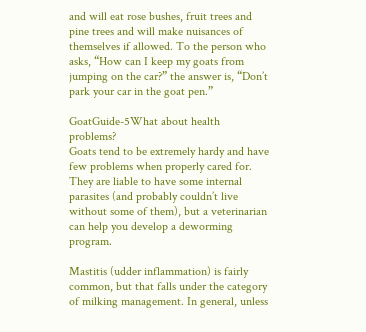and will eat rose bushes, fruit trees and pine trees and will make nuisances of themselves if allowed. To the person who asks, “How can I keep my goats from jumping on the car?” the answer is, “Don’t park your car in the goat pen.”

GoatGuide-5What about health problems?
Goats tend to be extremely hardy and have few problems when properly cared for. They are liable to have some internal parasites (and probably couldn’t live without some of them), but a veterinarian can help you develop a deworming program.

Mastitis (udder inflammation) is fairly common, but that falls under the category of milking management. In general, unless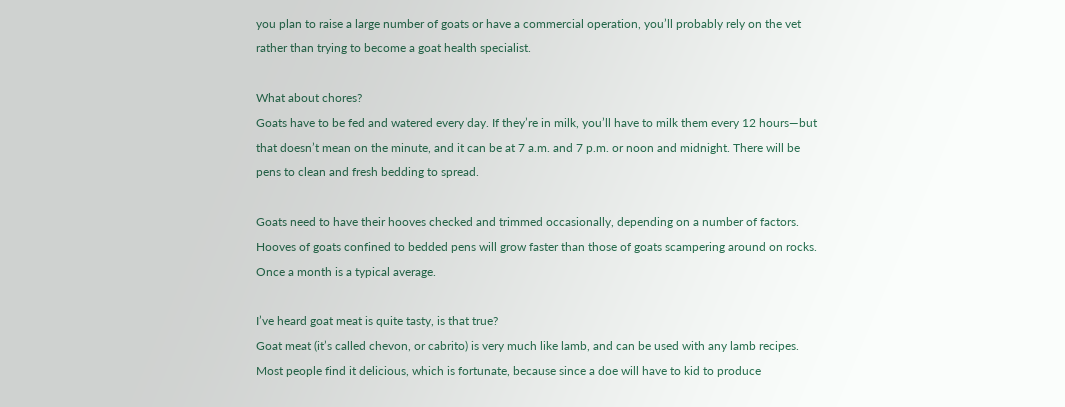you plan to raise a large number of goats or have a commercial operation, you’ll probably rely on the vet rather than trying to become a goat health specialist.

What about chores?
Goats have to be fed and watered every day. If they’re in milk, you’ll have to milk them every 12 hours—but that doesn’t mean on the minute, and it can be at 7 a.m. and 7 p.m. or noon and midnight. There will be pens to clean and fresh bedding to spread.

Goats need to have their hooves checked and trimmed occasionally, depending on a number of factors. Hooves of goats confined to bedded pens will grow faster than those of goats scampering around on rocks. Once a month is a typical average.

I’ve heard goat meat is quite tasty, is that true?
Goat meat (it’s called chevon, or cabrito) is very much like lamb, and can be used with any lamb recipes. Most people find it delicious, which is fortunate, because since a doe will have to kid to produce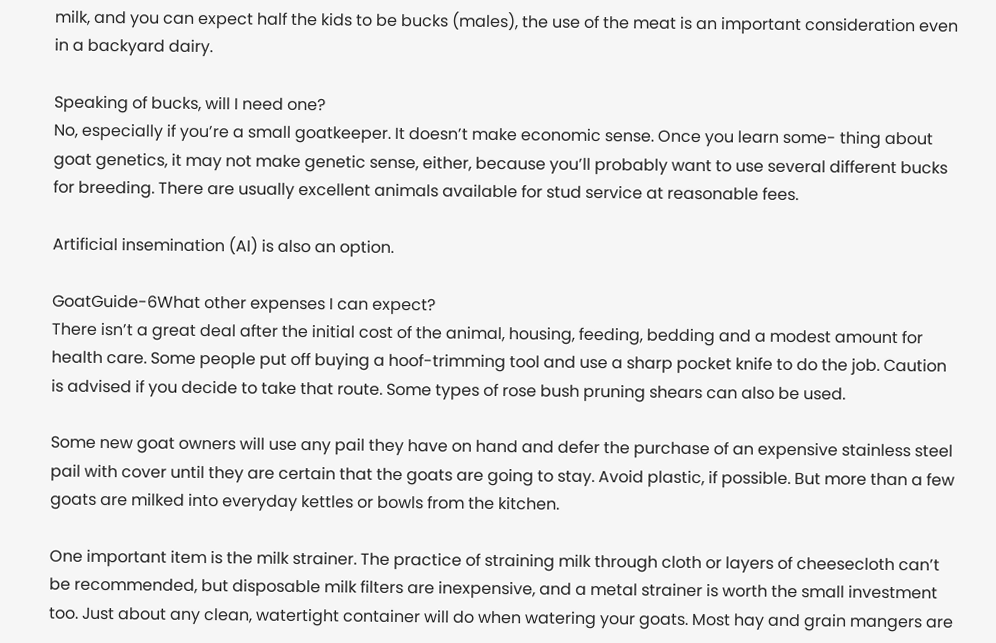milk, and you can expect half the kids to be bucks (males), the use of the meat is an important consideration even in a backyard dairy.

Speaking of bucks, will I need one?
No, especially if you’re a small goatkeeper. It doesn’t make economic sense. Once you learn some- thing about goat genetics, it may not make genetic sense, either, because you’ll probably want to use several different bucks for breeding. There are usually excellent animals available for stud service at reasonable fees.

Artificial insemination (AI) is also an option.

GoatGuide-6What other expenses I can expect?
There isn’t a great deal after the initial cost of the animal, housing, feeding, bedding and a modest amount for health care. Some people put off buying a hoof-trimming tool and use a sharp pocket knife to do the job. Caution is advised if you decide to take that route. Some types of rose bush pruning shears can also be used.

Some new goat owners will use any pail they have on hand and defer the purchase of an expensive stainless steel pail with cover until they are certain that the goats are going to stay. Avoid plastic, if possible. But more than a few goats are milked into everyday kettles or bowls from the kitchen.

One important item is the milk strainer. The practice of straining milk through cloth or layers of cheesecloth can’t be recommended, but disposable milk filters are inexpensive, and a metal strainer is worth the small investment too. Just about any clean, watertight container will do when watering your goats. Most hay and grain mangers are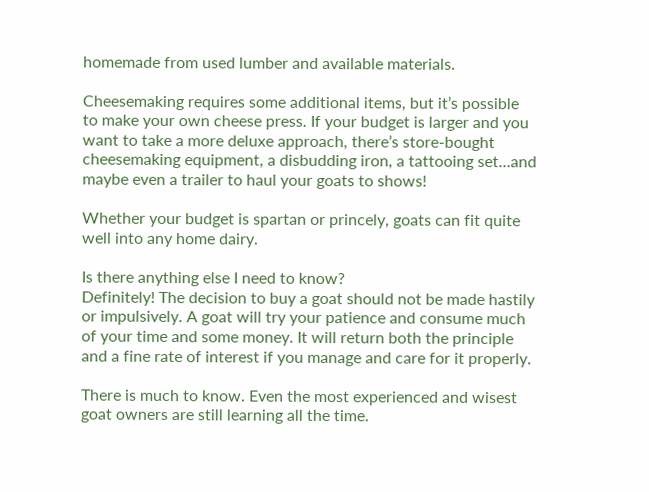homemade from used lumber and available materials.

Cheesemaking requires some additional items, but it’s possible to make your own cheese press. If your budget is larger and you want to take a more deluxe approach, there’s store-bought cheesemaking equipment, a disbudding iron, a tattooing set…and maybe even a trailer to haul your goats to shows!

Whether your budget is spartan or princely, goats can fit quite well into any home dairy.

Is there anything else I need to know?
Definitely! The decision to buy a goat should not be made hastily or impulsively. A goat will try your patience and consume much of your time and some money. It will return both the principle and a fine rate of interest if you manage and care for it properly.

There is much to know. Even the most experienced and wisest goat owners are still learning all the time.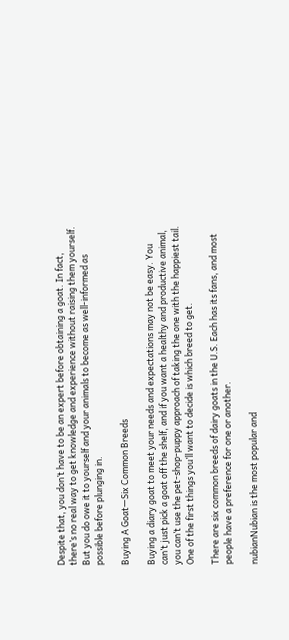Despite that, you don’t have to be an expert before obtaining a goat. In fact, there’s no real way to get knowledge and experience without raising them yourself. But you do owe it to yourself and your animals to become as well-informed as possible before plunging in.

Buying A Goat—Six Common Breeds

Buying a diary goat to meet your needs and expectations may not be easy. You can’t just pick a goat off the shelf, and if you want a healthy and productive animal, you can’t use the pet-shop-puppy approach of taking the one with the happiest tail. One of the first things you’ll want to decide is which breed to get.

There are six common breeds of dairy goats in the U.S. Each has its fans, and most people have a preference for one or another.

nubianNubian is the most popular and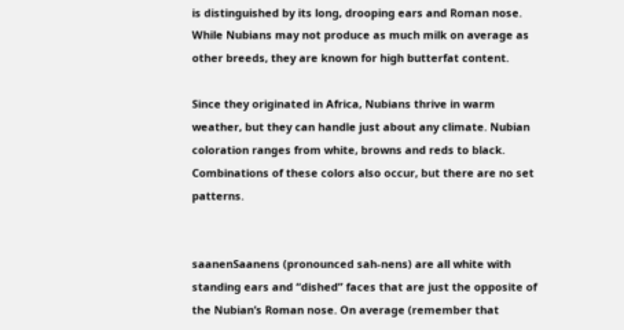is distinguished by its long, drooping ears and Roman nose. While Nubians may not produce as much milk on average as other breeds, they are known for high butterfat content.

Since they originated in Africa, Nubians thrive in warm weather, but they can handle just about any climate. Nubian coloration ranges from white, browns and reds to black. Combinations of these colors also occur, but there are no set patterns.


saanenSaanens (pronounced sah-nens) are all white with standing ears and “dished” faces that are just the opposite of the Nubian’s Roman nose. On average (remember that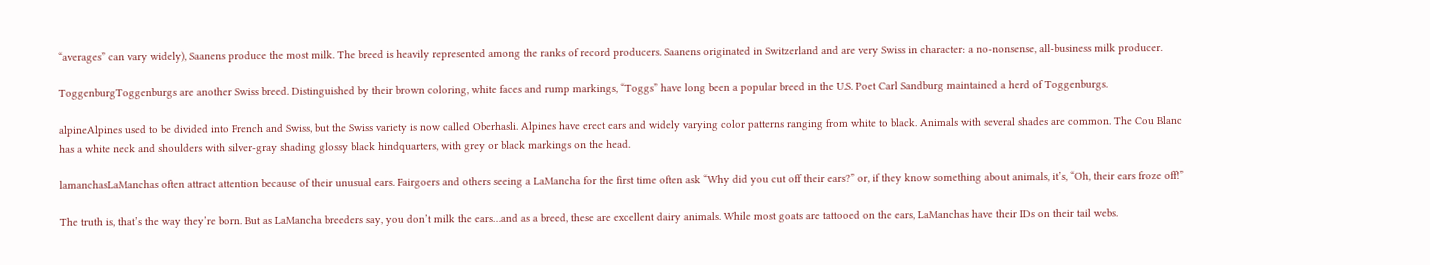“averages” can vary widely), Saanens produce the most milk. The breed is heavily represented among the ranks of record producers. Saanens originated in Switzerland and are very Swiss in character: a no-nonsense, all-business milk producer.

ToggenburgToggenburgs are another Swiss breed. Distinguished by their brown coloring, white faces and rump markings, “Toggs” have long been a popular breed in the U.S. Poet Carl Sandburg maintained a herd of Toggenburgs.

alpineAlpines used to be divided into French and Swiss, but the Swiss variety is now called Oberhasli. Alpines have erect ears and widely varying color patterns ranging from white to black. Animals with several shades are common. The Cou Blanc has a white neck and shoulders with silver-gray shading glossy black hindquarters, with grey or black markings on the head.

lamanchasLaManchas often attract attention because of their unusual ears. Fairgoers and others seeing a LaMancha for the first time often ask “Why did you cut off their ears?” or, if they know something about animals, it’s, “Oh, their ears froze off!”

The truth is, that’s the way they’re born. But as LaMancha breeders say, you don’t milk the ears…and as a breed, these are excellent dairy animals. While most goats are tattooed on the ears, LaManchas have their IDs on their tail webs.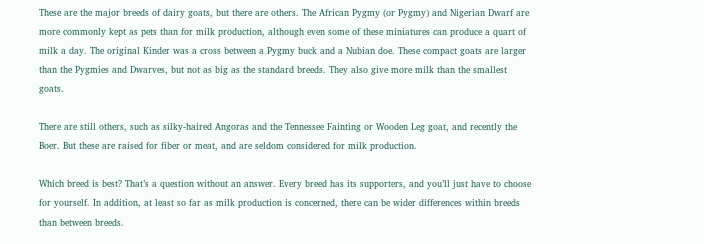These are the major breeds of dairy goats, but there are others. The African Pygmy (or Pygmy) and Nigerian Dwarf are more commonly kept as pets than for milk production, although even some of these miniatures can produce a quart of milk a day. The original Kinder was a cross between a Pygmy buck and a Nubian doe. These compact goats are larger than the Pygmies and Dwarves, but not as big as the standard breeds. They also give more milk than the smallest goats.

There are still others, such as silky-haired Angoras and the Tennessee Fainting or Wooden Leg goat, and recently the Boer. But these are raised for fiber or meat, and are seldom considered for milk production.

Which breed is best? That’s a question without an answer. Every breed has its supporters, and you’ll just have to choose for yourself. In addition, at least so far as milk production is concerned, there can be wider differences within breeds than between breeds.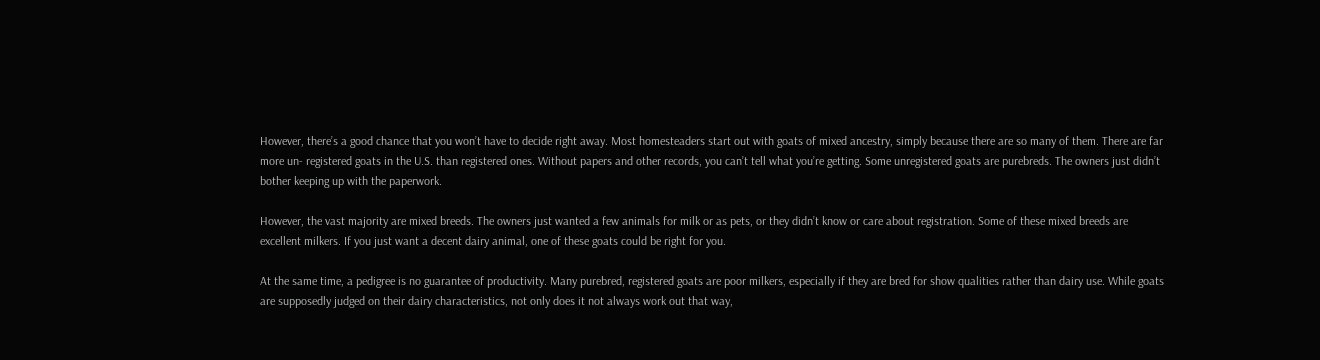However, there’s a good chance that you won’t have to decide right away. Most homesteaders start out with goats of mixed ancestry, simply because there are so many of them. There are far more un- registered goats in the U.S. than registered ones. Without papers and other records, you can’t tell what you’re getting. Some unregistered goats are purebreds. The owners just didn’t bother keeping up with the paperwork.

However, the vast majority are mixed breeds. The owners just wanted a few animals for milk or as pets, or they didn’t know or care about registration. Some of these mixed breeds are excellent milkers. If you just want a decent dairy animal, one of these goats could be right for you.

At the same time, a pedigree is no guarantee of productivity. Many purebred, registered goats are poor milkers, especially if they are bred for show qualities rather than dairy use. While goats are supposedly judged on their dairy characteristics, not only does it not always work out that way,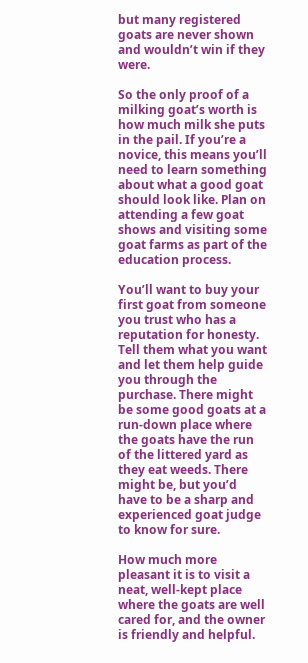but many registered goats are never shown and wouldn’t win if they were.

So the only proof of a milking goat’s worth is how much milk she puts in the pail. If you’re a novice, this means you’ll need to learn something about what a good goat should look like. Plan on attending a few goat shows and visiting some goat farms as part of the education process.

You’ll want to buy your first goat from someone you trust who has a reputation for honesty. Tell them what you want and let them help guide you through the purchase. There might be some good goats at a run-down place where the goats have the run of the littered yard as they eat weeds. There might be, but you’d have to be a sharp and experienced goat judge to know for sure.

How much more pleasant it is to visit a neat, well-kept place where the goats are well cared for, and the owner is friendly and helpful.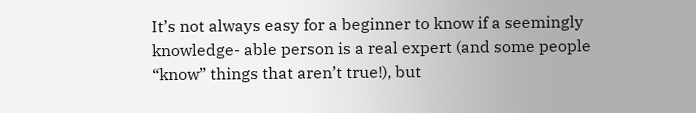It’s not always easy for a beginner to know if a seemingly knowledge- able person is a real expert (and some people “know” things that aren’t true!), but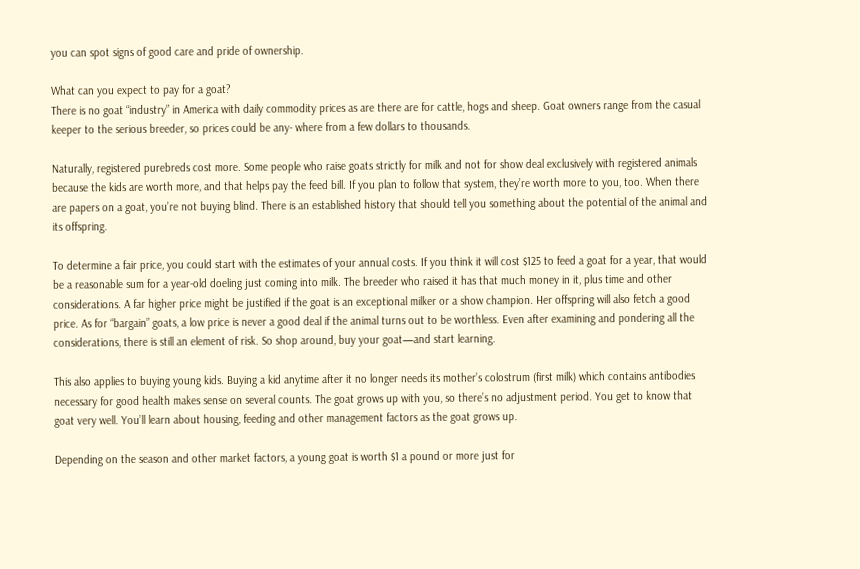you can spot signs of good care and pride of ownership.

What can you expect to pay for a goat?
There is no goat “industry” in America with daily commodity prices as are there are for cattle, hogs and sheep. Goat owners range from the casual keeper to the serious breeder, so prices could be any- where from a few dollars to thousands.

Naturally, registered purebreds cost more. Some people who raise goats strictly for milk and not for show deal exclusively with registered animals because the kids are worth more, and that helps pay the feed bill. If you plan to follow that system, they’re worth more to you, too. When there are papers on a goat, you’re not buying blind. There is an established history that should tell you something about the potential of the animal and its offspring.

To determine a fair price, you could start with the estimates of your annual costs. If you think it will cost $125 to feed a goat for a year, that would be a reasonable sum for a year-old doeling just coming into milk. The breeder who raised it has that much money in it, plus time and other considerations. A far higher price might be justified if the goat is an exceptional milker or a show champion. Her offspring will also fetch a good price. As for “bargain” goats, a low price is never a good deal if the animal turns out to be worthless. Even after examining and pondering all the considerations, there is still an element of risk. So shop around, buy your goat—and start learning.

This also applies to buying young kids. Buying a kid anytime after it no longer needs its mother’s colostrum (first milk) which contains antibodies necessary for good health makes sense on several counts. The goat grows up with you, so there’s no adjustment period. You get to know that goat very well. You’ll learn about housing, feeding and other management factors as the goat grows up.

Depending on the season and other market factors, a young goat is worth $1 a pound or more just for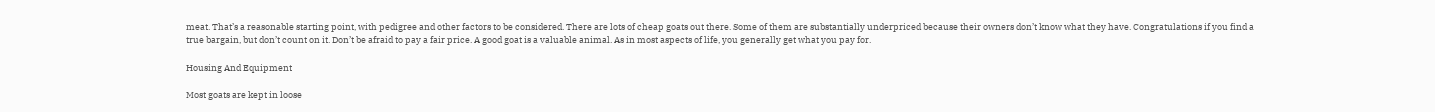meat. That’s a reasonable starting point, with pedigree and other factors to be considered. There are lots of cheap goats out there. Some of them are substantially underpriced because their owners don’t know what they have. Congratulations if you find a true bargain, but don’t count on it. Don’t be afraid to pay a fair price. A good goat is a valuable animal. As in most aspects of life, you generally get what you pay for.

Housing And Equipment

Most goats are kept in loose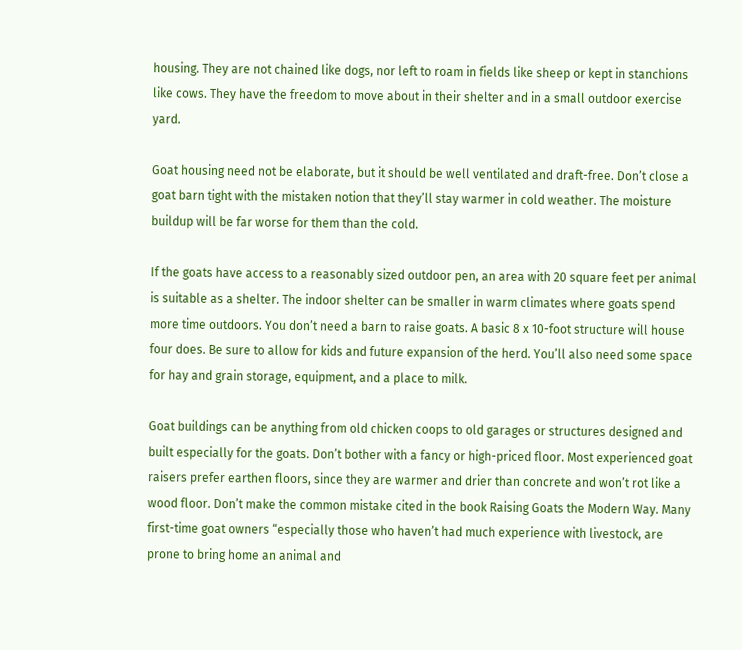housing. They are not chained like dogs, nor left to roam in fields like sheep or kept in stanchions like cows. They have the freedom to move about in their shelter and in a small outdoor exercise yard.

Goat housing need not be elaborate, but it should be well ventilated and draft-free. Don’t close a goat barn tight with the mistaken notion that they’ll stay warmer in cold weather. The moisture buildup will be far worse for them than the cold.

If the goats have access to a reasonably sized outdoor pen, an area with 20 square feet per animal is suitable as a shelter. The indoor shelter can be smaller in warm climates where goats spend more time outdoors. You don’t need a barn to raise goats. A basic 8 x 10-foot structure will house four does. Be sure to allow for kids and future expansion of the herd. You’ll also need some space for hay and grain storage, equipment, and a place to milk.

Goat buildings can be anything from old chicken coops to old garages or structures designed and built especially for the goats. Don’t bother with a fancy or high-priced floor. Most experienced goat raisers prefer earthen floors, since they are warmer and drier than concrete and won’t rot like a wood floor. Don’t make the common mistake cited in the book Raising Goats the Modern Way. Many first-time goat owners “especially those who haven’t had much experience with livestock, are prone to bring home an animal and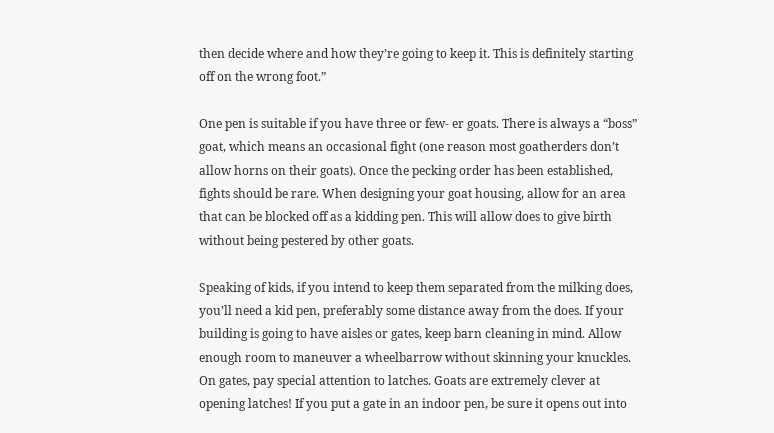then decide where and how they’re going to keep it. This is definitely starting off on the wrong foot.”

One pen is suitable if you have three or few- er goats. There is always a “boss” goat, which means an occasional fight (one reason most goatherders don’t allow horns on their goats). Once the pecking order has been established, fights should be rare. When designing your goat housing, allow for an area that can be blocked off as a kidding pen. This will allow does to give birth without being pestered by other goats.

Speaking of kids, if you intend to keep them separated from the milking does, you’ll need a kid pen, preferably some distance away from the does. If your building is going to have aisles or gates, keep barn cleaning in mind. Allow enough room to maneuver a wheelbarrow without skinning your knuckles. On gates, pay special attention to latches. Goats are extremely clever at opening latches! If you put a gate in an indoor pen, be sure it opens out into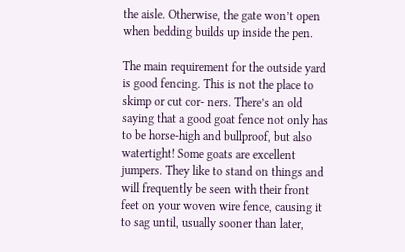the aisle. Otherwise, the gate won’t open when bedding builds up inside the pen.

The main requirement for the outside yard is good fencing. This is not the place to skimp or cut cor- ners. There’s an old saying that a good goat fence not only has to be horse-high and bullproof, but also watertight! Some goats are excellent jumpers. They like to stand on things and will frequently be seen with their front feet on your woven wire fence, causing it to sag until, usually sooner than later,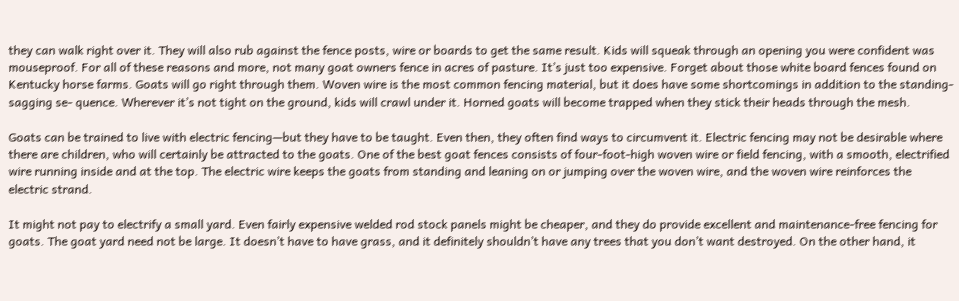they can walk right over it. They will also rub against the fence posts, wire or boards to get the same result. Kids will squeak through an opening you were confident was mouseproof. For all of these reasons and more, not many goat owners fence in acres of pasture. It’s just too expensive. Forget about those white board fences found on Kentucky horse farms. Goats will go right through them. Woven wire is the most common fencing material, but it does have some shortcomings in addition to the standing-sagging se- quence. Wherever it’s not tight on the ground, kids will crawl under it. Horned goats will become trapped when they stick their heads through the mesh.

Goats can be trained to live with electric fencing—but they have to be taught. Even then, they often find ways to circumvent it. Electric fencing may not be desirable where there are children, who will certainly be attracted to the goats. One of the best goat fences consists of four-foot-high woven wire or field fencing, with a smooth, electrified wire running inside and at the top. The electric wire keeps the goats from standing and leaning on or jumping over the woven wire, and the woven wire reinforces the electric strand.

It might not pay to electrify a small yard. Even fairly expensive welded rod stock panels might be cheaper, and they do provide excellent and maintenance-free fencing for goats. The goat yard need not be large. It doesn’t have to have grass, and it definitely shouldn’t have any trees that you don’t want destroyed. On the other hand, it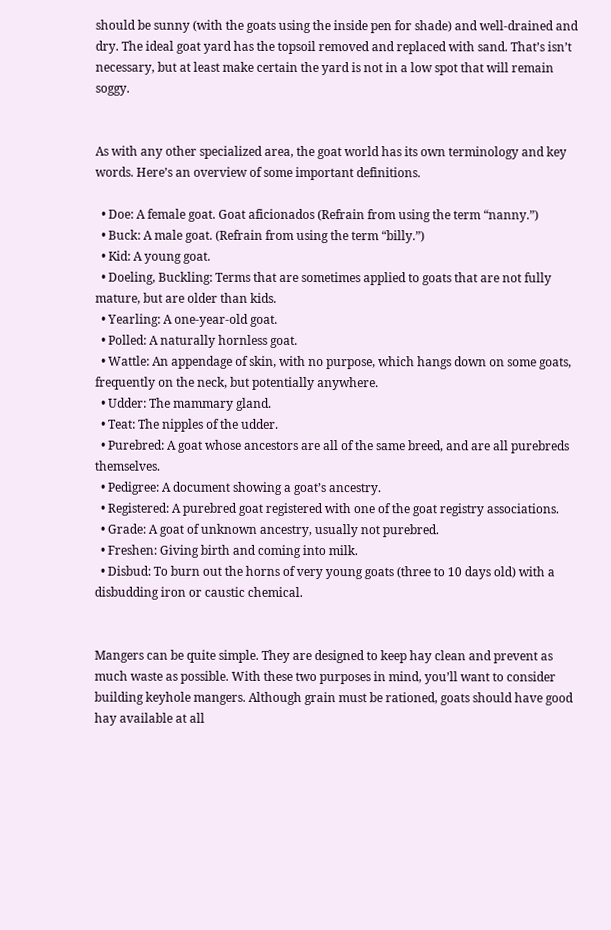should be sunny (with the goats using the inside pen for shade) and well-drained and dry. The ideal goat yard has the topsoil removed and replaced with sand. That’s isn’t necessary, but at least make certain the yard is not in a low spot that will remain soggy.


As with any other specialized area, the goat world has its own terminology and key words. Here’s an overview of some important definitions.

  • Doe: A female goat. Goat aficionados (Refrain from using the term “nanny.”)
  • Buck: A male goat. (Refrain from using the term “billy.”)
  • Kid: A young goat.
  • Doeling, Buckling: Terms that are sometimes applied to goats that are not fully mature, but are older than kids.
  • Yearling: A one-year-old goat.
  • Polled: A naturally hornless goat.
  • Wattle: An appendage of skin, with no purpose, which hangs down on some goats, frequently on the neck, but potentially anywhere.
  • Udder: The mammary gland.
  • Teat: The nipples of the udder.
  • Purebred: A goat whose ancestors are all of the same breed, and are all purebreds themselves.
  • Pedigree: A document showing a goat’s ancestry.
  • Registered: A purebred goat registered with one of the goat registry associations.
  • Grade: A goat of unknown ancestry, usually not purebred.
  • Freshen: Giving birth and coming into milk.
  • Disbud: To burn out the horns of very young goats (three to 10 days old) with a disbudding iron or caustic chemical.


Mangers can be quite simple. They are designed to keep hay clean and prevent as much waste as possible. With these two purposes in mind, you’ll want to consider building keyhole mangers. Although grain must be rationed, goats should have good hay available at all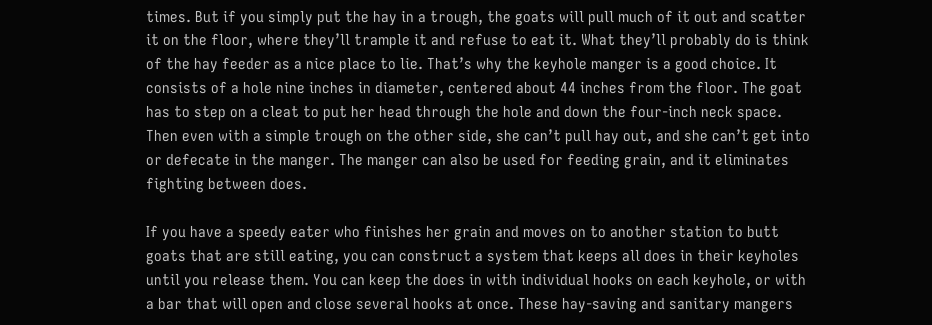times. But if you simply put the hay in a trough, the goats will pull much of it out and scatter it on the floor, where they’ll trample it and refuse to eat it. What they’ll probably do is think of the hay feeder as a nice place to lie. That’s why the keyhole manger is a good choice. It consists of a hole nine inches in diameter, centered about 44 inches from the floor. The goat has to step on a cleat to put her head through the hole and down the four-inch neck space. Then even with a simple trough on the other side, she can’t pull hay out, and she can’t get into or defecate in the manger. The manger can also be used for feeding grain, and it eliminates fighting between does.

If you have a speedy eater who finishes her grain and moves on to another station to butt goats that are still eating, you can construct a system that keeps all does in their keyholes until you release them. You can keep the does in with individual hooks on each keyhole, or with a bar that will open and close several hooks at once. These hay-saving and sanitary mangers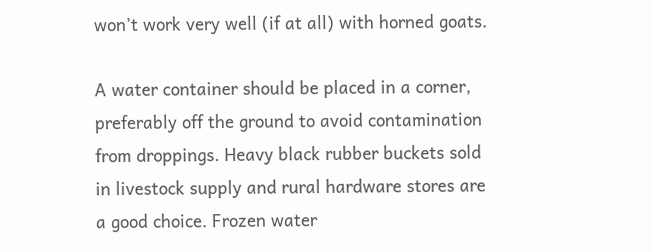won’t work very well (if at all) with horned goats.

A water container should be placed in a corner, preferably off the ground to avoid contamination from droppings. Heavy black rubber buckets sold in livestock supply and rural hardware stores are a good choice. Frozen water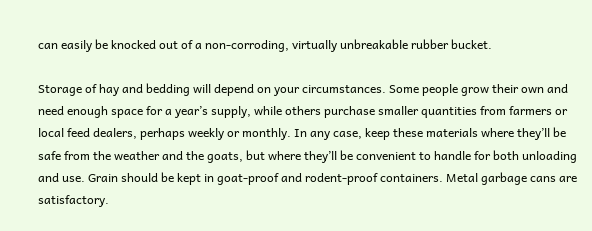can easily be knocked out of a non-corroding, virtually unbreakable rubber bucket.

Storage of hay and bedding will depend on your circumstances. Some people grow their own and need enough space for a year’s supply, while others purchase smaller quantities from farmers or local feed dealers, perhaps weekly or monthly. In any case, keep these materials where they’ll be safe from the weather and the goats, but where they’ll be convenient to handle for both unloading and use. Grain should be kept in goat-proof and rodent-proof containers. Metal garbage cans are satisfactory.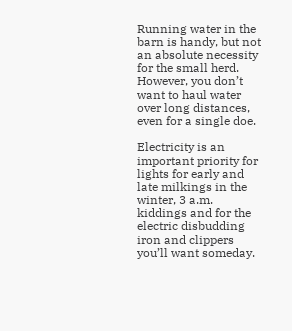Running water in the barn is handy, but not an absolute necessity for the small herd. However, you don’t want to haul water over long distances, even for a single doe.

Electricity is an important priority for lights for early and late milkings in the winter, 3 a.m. kiddings and for the electric disbudding iron and clippers you’ll want someday.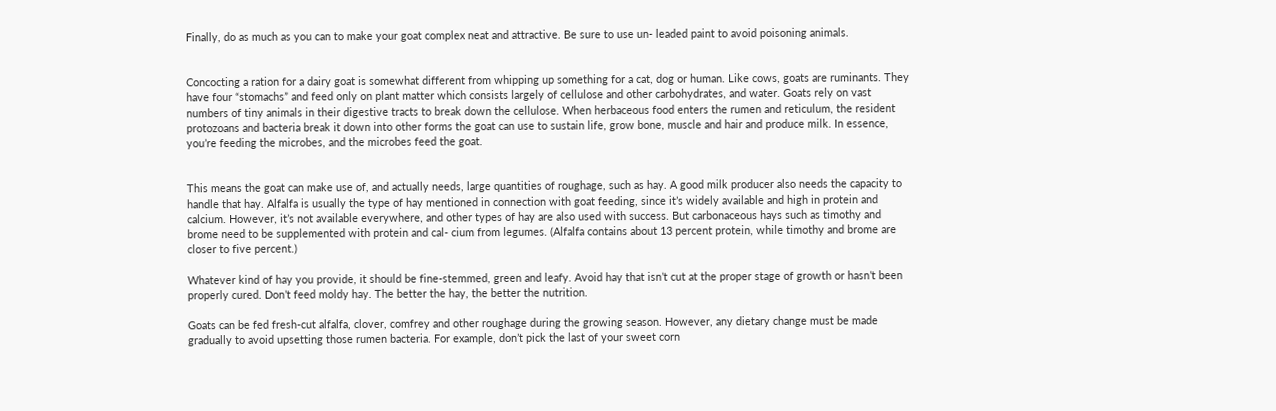Finally, do as much as you can to make your goat complex neat and attractive. Be sure to use un- leaded paint to avoid poisoning animals.


Concocting a ration for a dairy goat is somewhat different from whipping up something for a cat, dog or human. Like cows, goats are ruminants. They have four “stomachs” and feed only on plant matter which consists largely of cellulose and other carbohydrates, and water. Goats rely on vast numbers of tiny animals in their digestive tracts to break down the cellulose. When herbaceous food enters the rumen and reticulum, the resident protozoans and bacteria break it down into other forms the goat can use to sustain life, grow bone, muscle and hair and produce milk. In essence, you’re feeding the microbes, and the microbes feed the goat.


This means the goat can make use of, and actually needs, large quantities of roughage, such as hay. A good milk producer also needs the capacity to handle that hay. Alfalfa is usually the type of hay mentioned in connection with goat feeding, since it’s widely available and high in protein and calcium. However, it’s not available everywhere, and other types of hay are also used with success. But carbonaceous hays such as timothy and brome need to be supplemented with protein and cal- cium from legumes. (Alfalfa contains about 13 percent protein, while timothy and brome are closer to five percent.)

Whatever kind of hay you provide, it should be fine-stemmed, green and leafy. Avoid hay that isn’t cut at the proper stage of growth or hasn’t been properly cured. Don’t feed moldy hay. The better the hay, the better the nutrition.

Goats can be fed fresh-cut alfalfa, clover, comfrey and other roughage during the growing season. However, any dietary change must be made gradually to avoid upsetting those rumen bacteria. For example, don’t pick the last of your sweet corn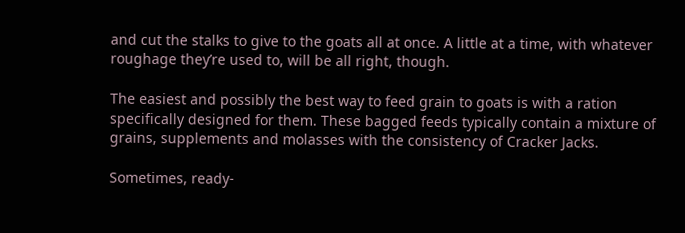and cut the stalks to give to the goats all at once. A little at a time, with whatever roughage they’re used to, will be all right, though.

The easiest and possibly the best way to feed grain to goats is with a ration specifically designed for them. These bagged feeds typically contain a mixture of grains, supplements and molasses with the consistency of Cracker Jacks.

Sometimes, ready-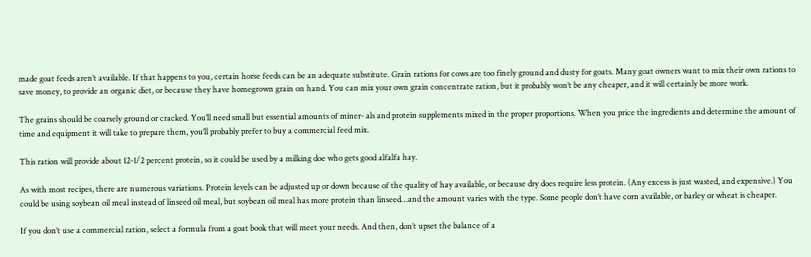made goat feeds aren’t available. If that happens to you, certain horse feeds can be an adequate substitute. Grain rations for cows are too finely ground and dusty for goats. Many goat owners want to mix their own rations to save money, to provide an organic diet, or because they have homegrown grain on hand. You can mix your own grain concentrate ration, but it probably won’t be any cheaper, and it will certainly be more work.

The grains should be coarsely ground or cracked. You’ll need small but essential amounts of miner- als and protein supplements mixed in the proper proportions. When you price the ingredients and determine the amount of time and equipment it will take to prepare them, you’ll probably prefer to buy a commercial feed mix.

This ration will provide about 12-1/2 percent protein, so it could be used by a milking doe who gets good alfalfa hay.

As with most recipes, there are numerous variations. Protein levels can be adjusted up or down because of the quality of hay available, or because dry does require less protein. (Any excess is just wasted, and expensive.) You could be using soybean oil meal instead of linseed oil meal, but soybean oil meal has more protein than linseed…and the amount varies with the type. Some people don’t have corn available, or barley or wheat is cheaper.

If you don’t use a commercial ration, select a formula from a goat book that will meet your needs. And then, don’t upset the balance of a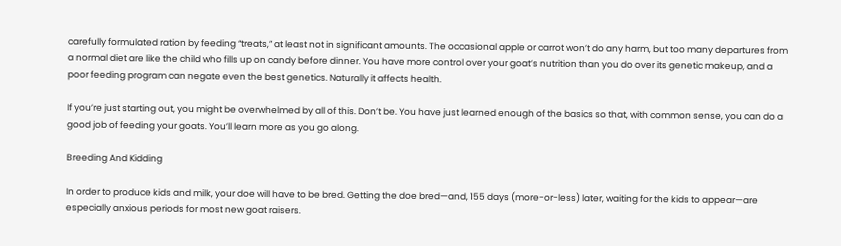carefully formulated ration by feeding “treats,” at least not in significant amounts. The occasional apple or carrot won’t do any harm, but too many departures from a normal diet are like the child who fills up on candy before dinner. You have more control over your goat’s nutrition than you do over its genetic makeup, and a poor feeding program can negate even the best genetics. Naturally it affects health.

If you’re just starting out, you might be overwhelmed by all of this. Don’t be. You have just learned enough of the basics so that, with common sense, you can do a good job of feeding your goats. You’ll learn more as you go along.

Breeding And Kidding

In order to produce kids and milk, your doe will have to be bred. Getting the doe bred—and, 155 days (more-or-less) later, waiting for the kids to appear—are especially anxious periods for most new goat raisers.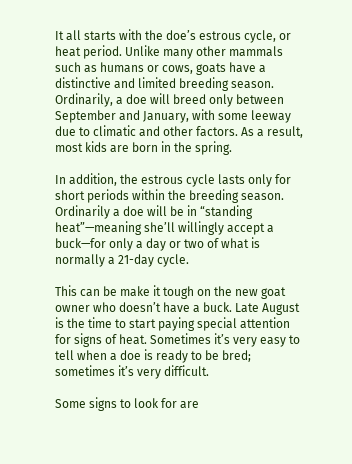It all starts with the doe’s estrous cycle, or heat period. Unlike many other mammals such as humans or cows, goats have a distinctive and limited breeding season. Ordinarily, a doe will breed only between September and January, with some leeway due to climatic and other factors. As a result, most kids are born in the spring.

In addition, the estrous cycle lasts only for short periods within the breeding season. Ordinarily a doe will be in “standing heat”—meaning she’ll willingly accept a buck—for only a day or two of what is normally a 21-day cycle.

This can be make it tough on the new goat owner who doesn’t have a buck. Late August is the time to start paying special attention for signs of heat. Sometimes it’s very easy to tell when a doe is ready to be bred; sometimes it’s very difficult.

Some signs to look for are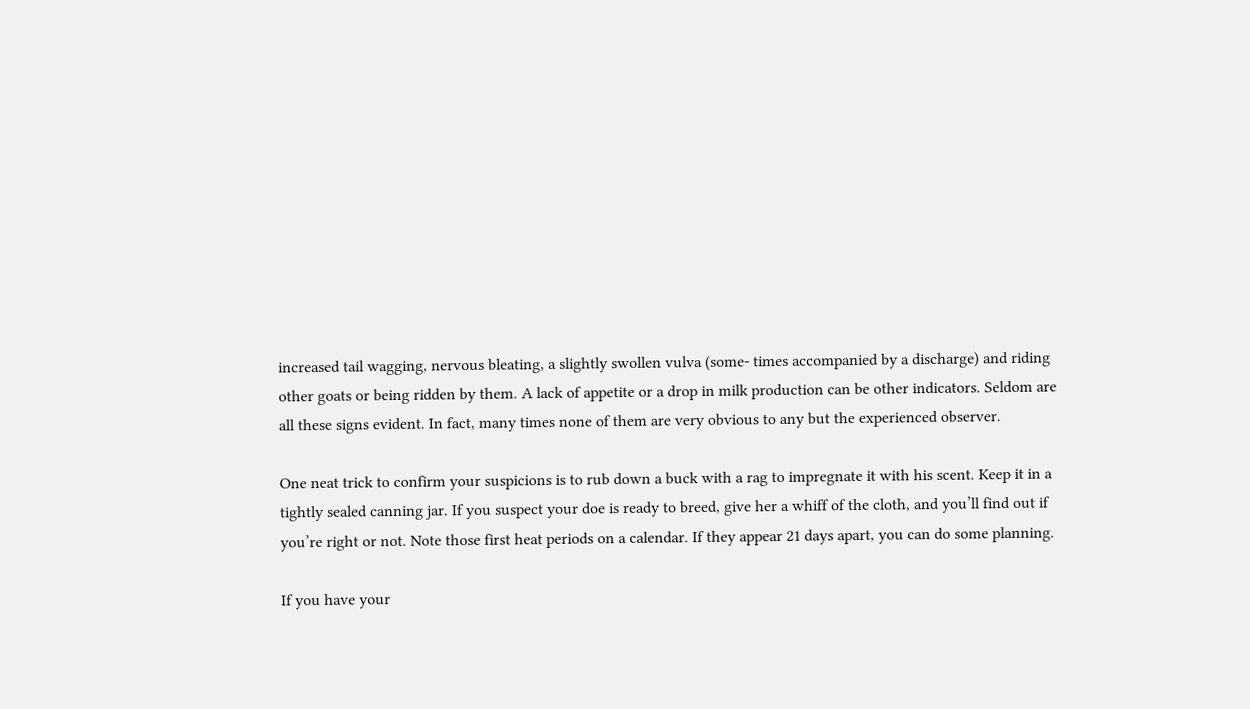increased tail wagging, nervous bleating, a slightly swollen vulva (some- times accompanied by a discharge) and riding other goats or being ridden by them. A lack of appetite or a drop in milk production can be other indicators. Seldom are all these signs evident. In fact, many times none of them are very obvious to any but the experienced observer.

One neat trick to confirm your suspicions is to rub down a buck with a rag to impregnate it with his scent. Keep it in a tightly sealed canning jar. If you suspect your doe is ready to breed, give her a whiff of the cloth, and you’ll find out if you’re right or not. Note those first heat periods on a calendar. If they appear 21 days apart, you can do some planning.

If you have your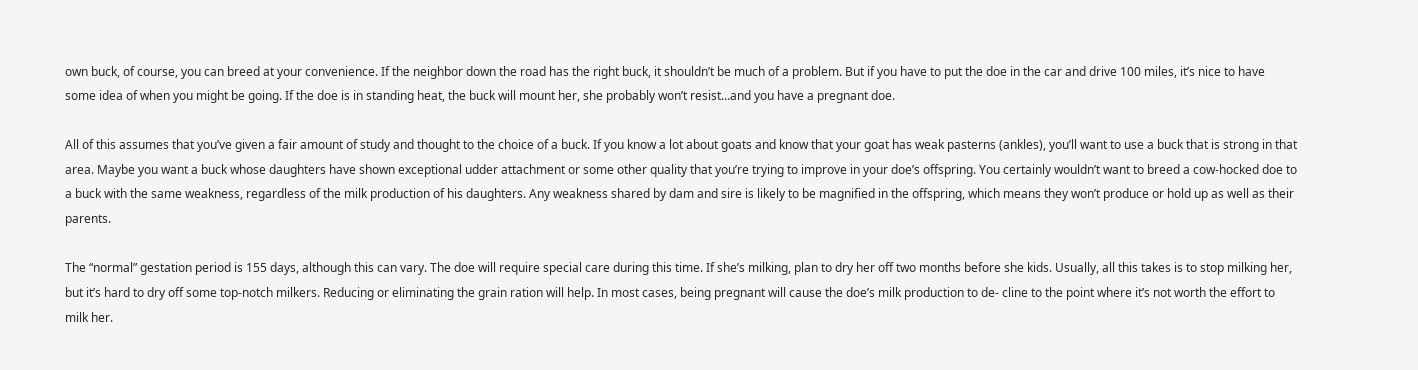own buck, of course, you can breed at your convenience. If the neighbor down the road has the right buck, it shouldn’t be much of a problem. But if you have to put the doe in the car and drive 100 miles, it’s nice to have some idea of when you might be going. If the doe is in standing heat, the buck will mount her, she probably won’t resist…and you have a pregnant doe.

All of this assumes that you’ve given a fair amount of study and thought to the choice of a buck. If you know a lot about goats and know that your goat has weak pasterns (ankles), you’ll want to use a buck that is strong in that area. Maybe you want a buck whose daughters have shown exceptional udder attachment or some other quality that you’re trying to improve in your doe’s offspring. You certainly wouldn’t want to breed a cow-hocked doe to a buck with the same weakness, regardless of the milk production of his daughters. Any weakness shared by dam and sire is likely to be magnified in the offspring, which means they won’t produce or hold up as well as their parents.

The “normal” gestation period is 155 days, although this can vary. The doe will require special care during this time. If she’s milking, plan to dry her off two months before she kids. Usually, all this takes is to stop milking her, but it’s hard to dry off some top-notch milkers. Reducing or eliminating the grain ration will help. In most cases, being pregnant will cause the doe’s milk production to de- cline to the point where it’s not worth the effort to milk her.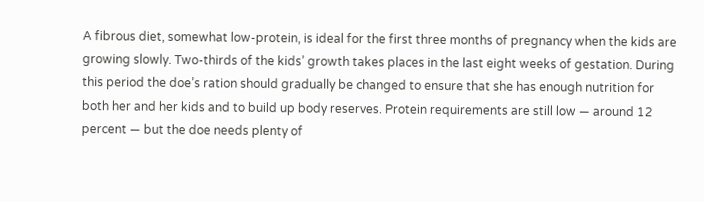A fibrous diet, somewhat low-protein, is ideal for the first three months of pregnancy when the kids are growing slowly. Two-thirds of the kids’ growth takes places in the last eight weeks of gestation. During this period the doe’s ration should gradually be changed to ensure that she has enough nutrition for both her and her kids and to build up body reserves. Protein requirements are still low — around 12 percent — but the doe needs plenty of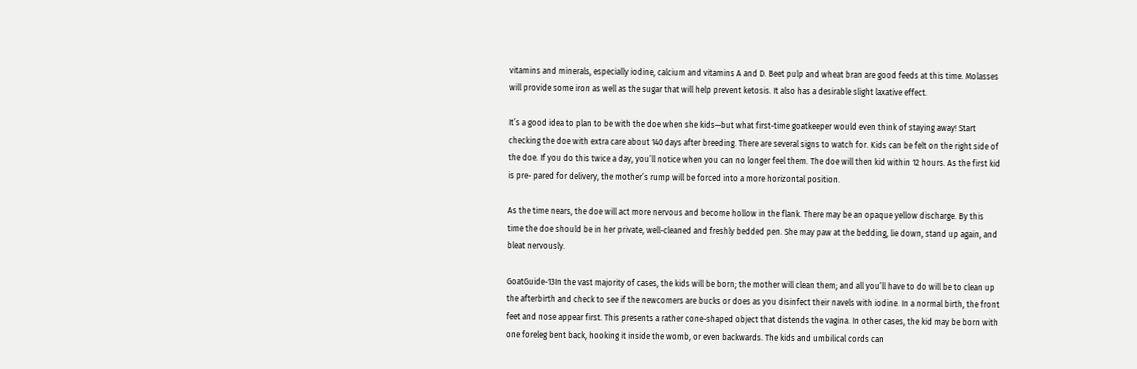vitamins and minerals, especially iodine, calcium and vitamins A and D. Beet pulp and wheat bran are good feeds at this time. Molasses will provide some iron as well as the sugar that will help prevent ketosis. It also has a desirable slight laxative effect.

It’s a good idea to plan to be with the doe when she kids—but what first-time goatkeeper would even think of staying away! Start checking the doe with extra care about 140 days after breeding. There are several signs to watch for. Kids can be felt on the right side of the doe. If you do this twice a day, you’ll notice when you can no longer feel them. The doe will then kid within 12 hours. As the first kid is pre- pared for delivery, the mother’s rump will be forced into a more horizontal position.

As the time nears, the doe will act more nervous and become hollow in the flank. There may be an opaque yellow discharge. By this time the doe should be in her private, well-cleaned and freshly bedded pen. She may paw at the bedding, lie down, stand up again, and bleat nervously.

GoatGuide-13In the vast majority of cases, the kids will be born; the mother will clean them; and all you’ll have to do will be to clean up the afterbirth and check to see if the newcomers are bucks or does as you disinfect their navels with iodine. In a normal birth, the front feet and nose appear first. This presents a rather cone-shaped object that distends the vagina. In other cases, the kid may be born with one foreleg bent back, hooking it inside the womb, or even backwards. The kids and umbilical cords can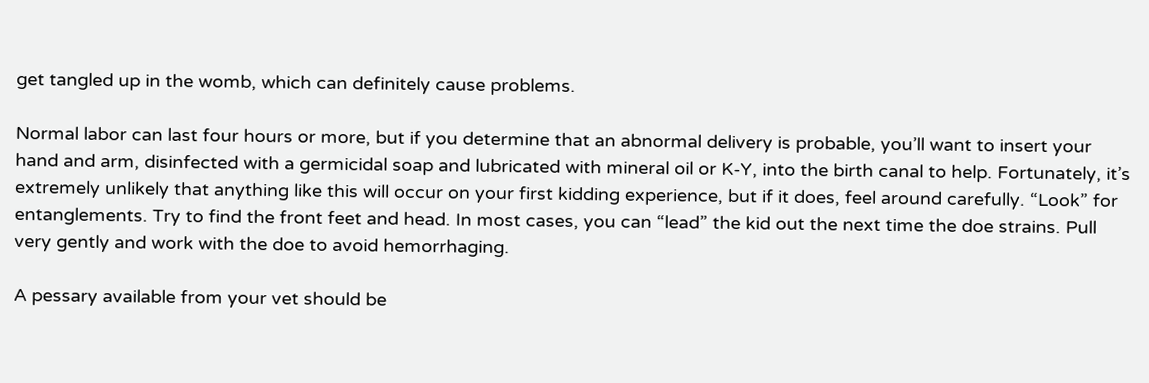get tangled up in the womb, which can definitely cause problems.

Normal labor can last four hours or more, but if you determine that an abnormal delivery is probable, you’ll want to insert your hand and arm, disinfected with a germicidal soap and lubricated with mineral oil or K-Y, into the birth canal to help. Fortunately, it’s extremely unlikely that anything like this will occur on your first kidding experience, but if it does, feel around carefully. “Look” for entanglements. Try to find the front feet and head. In most cases, you can “lead” the kid out the next time the doe strains. Pull very gently and work with the doe to avoid hemorrhaging.

A pessary available from your vet should be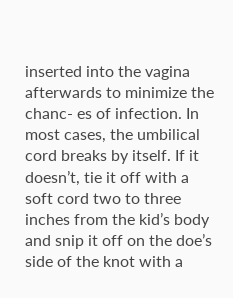inserted into the vagina afterwards to minimize the chanc- es of infection. In most cases, the umbilical cord breaks by itself. If it doesn’t, tie it off with a soft cord two to three inches from the kid’s body and snip it off on the doe’s side of the knot with a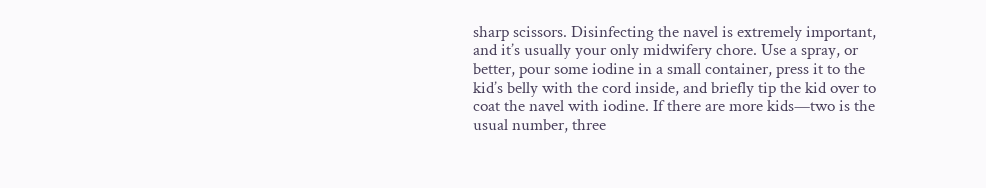sharp scissors. Disinfecting the navel is extremely important, and it’s usually your only midwifery chore. Use a spray, or better, pour some iodine in a small container, press it to the kid’s belly with the cord inside, and briefly tip the kid over to coat the navel with iodine. If there are more kids—two is the usual number, three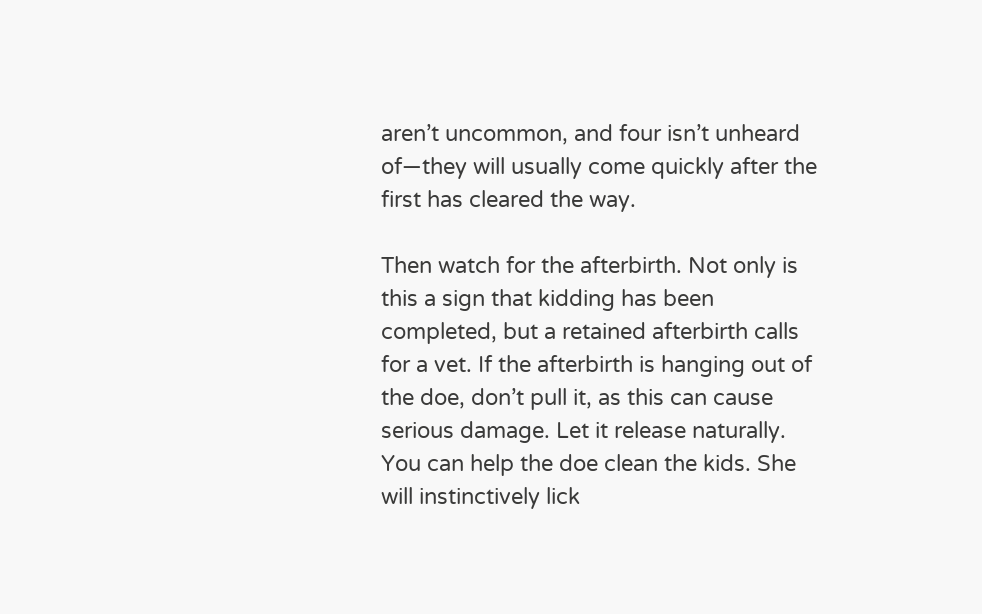aren’t uncommon, and four isn’t unheard of—they will usually come quickly after the first has cleared the way.

Then watch for the afterbirth. Not only is this a sign that kidding has been completed, but a retained afterbirth calls for a vet. If the afterbirth is hanging out of the doe, don’t pull it, as this can cause serious damage. Let it release naturally. You can help the doe clean the kids. She will instinctively lick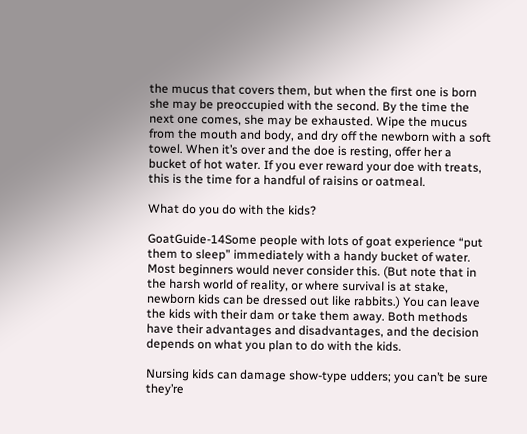the mucus that covers them, but when the first one is born she may be preoccupied with the second. By the time the next one comes, she may be exhausted. Wipe the mucus from the mouth and body, and dry off the newborn with a soft towel. When it’s over and the doe is resting, offer her a bucket of hot water. If you ever reward your doe with treats, this is the time for a handful of raisins or oatmeal.

What do you do with the kids?

GoatGuide-14Some people with lots of goat experience “put them to sleep” immediately with a handy bucket of water. Most beginners would never consider this. (But note that in the harsh world of reality, or where survival is at stake, newborn kids can be dressed out like rabbits.) You can leave the kids with their dam or take them away. Both methods have their advantages and disadvantages, and the decision depends on what you plan to do with the kids.

Nursing kids can damage show-type udders; you can’t be sure they’re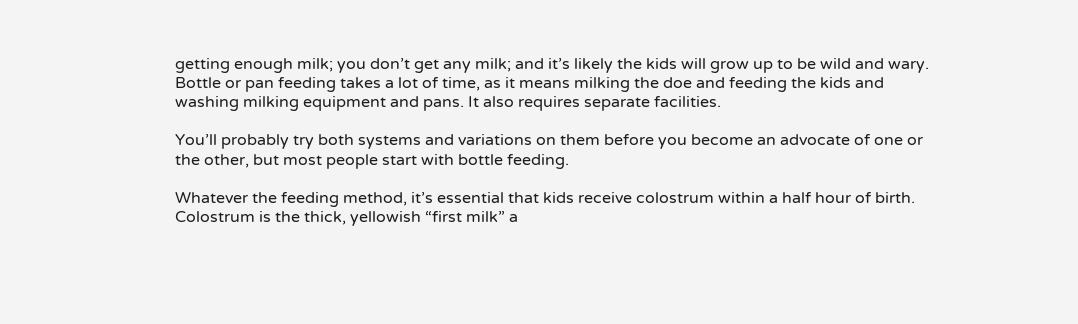getting enough milk; you don’t get any milk; and it’s likely the kids will grow up to be wild and wary. Bottle or pan feeding takes a lot of time, as it means milking the doe and feeding the kids and washing milking equipment and pans. It also requires separate facilities.

You’ll probably try both systems and variations on them before you become an advocate of one or the other, but most people start with bottle feeding.

Whatever the feeding method, it’s essential that kids receive colostrum within a half hour of birth. Colostrum is the thick, yellowish “first milk” a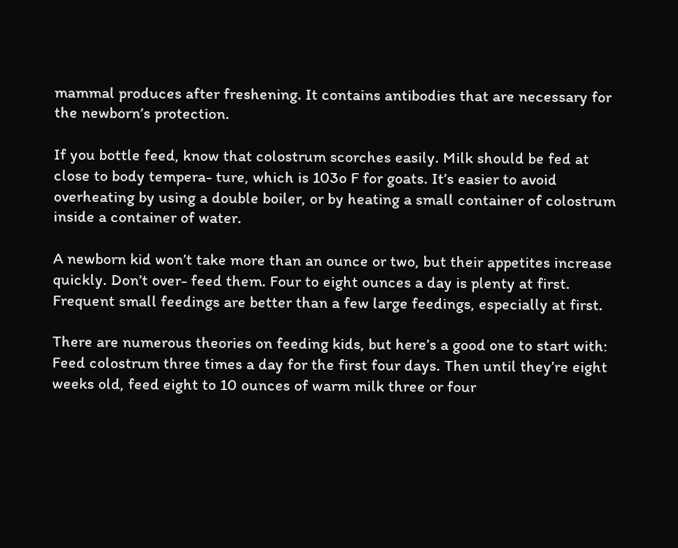mammal produces after freshening. It contains antibodies that are necessary for the newborn’s protection.

If you bottle feed, know that colostrum scorches easily. Milk should be fed at close to body tempera- ture, which is 103o F for goats. It’s easier to avoid overheating by using a double boiler, or by heating a small container of colostrum inside a container of water.

A newborn kid won’t take more than an ounce or two, but their appetites increase quickly. Don’t over- feed them. Four to eight ounces a day is plenty at first. Frequent small feedings are better than a few large feedings, especially at first.

There are numerous theories on feeding kids, but here’s a good one to start with: Feed colostrum three times a day for the first four days. Then until they’re eight weeks old, feed eight to 10 ounces of warm milk three or four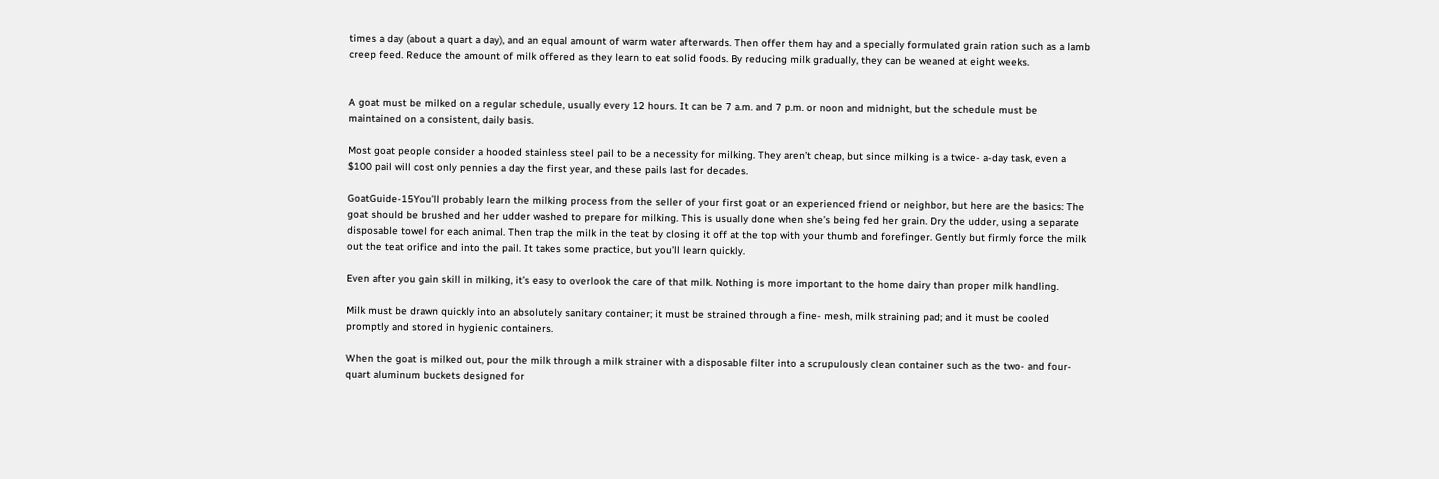times a day (about a quart a day), and an equal amount of warm water afterwards. Then offer them hay and a specially formulated grain ration such as a lamb creep feed. Reduce the amount of milk offered as they learn to eat solid foods. By reducing milk gradually, they can be weaned at eight weeks.


A goat must be milked on a regular schedule, usually every 12 hours. It can be 7 a.m. and 7 p.m. or noon and midnight, but the schedule must be maintained on a consistent, daily basis.

Most goat people consider a hooded stainless steel pail to be a necessity for milking. They aren’t cheap, but since milking is a twice- a-day task, even a $100 pail will cost only pennies a day the first year, and these pails last for decades.

GoatGuide-15You’ll probably learn the milking process from the seller of your first goat or an experienced friend or neighbor, but here are the basics: The goat should be brushed and her udder washed to prepare for milking. This is usually done when she’s being fed her grain. Dry the udder, using a separate disposable towel for each animal. Then trap the milk in the teat by closing it off at the top with your thumb and forefinger. Gently but firmly force the milk out the teat orifice and into the pail. It takes some practice, but you’ll learn quickly.

Even after you gain skill in milking, it’s easy to overlook the care of that milk. Nothing is more important to the home dairy than proper milk handling.

Milk must be drawn quickly into an absolutely sanitary container; it must be strained through a fine- mesh, milk straining pad; and it must be cooled promptly and stored in hygienic containers.

When the goat is milked out, pour the milk through a milk strainer with a disposable filter into a scrupulously clean container such as the two- and four-quart aluminum buckets designed for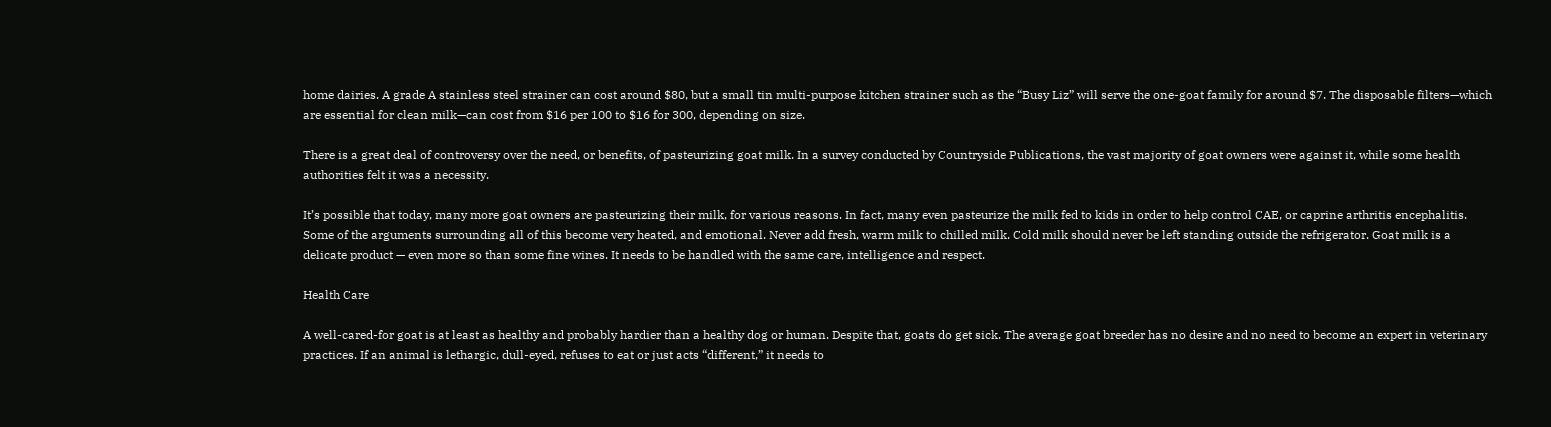home dairies. A grade A stainless steel strainer can cost around $80, but a small tin multi-purpose kitchen strainer such as the “Busy Liz” will serve the one-goat family for around $7. The disposable filters—which are essential for clean milk—can cost from $16 per 100 to $16 for 300, depending on size.

There is a great deal of controversy over the need, or benefits, of pasteurizing goat milk. In a survey conducted by Countryside Publications, the vast majority of goat owners were against it, while some health authorities felt it was a necessity.

It’s possible that today, many more goat owners are pasteurizing their milk, for various reasons. In fact, many even pasteurize the milk fed to kids in order to help control CAE, or caprine arthritis encephalitis. Some of the arguments surrounding all of this become very heated, and emotional. Never add fresh, warm milk to chilled milk. Cold milk should never be left standing outside the refrigerator. Goat milk is a delicate product — even more so than some fine wines. It needs to be handled with the same care, intelligence and respect.

Health Care

A well-cared-for goat is at least as healthy and probably hardier than a healthy dog or human. Despite that, goats do get sick. The average goat breeder has no desire and no need to become an expert in veterinary practices. If an animal is lethargic, dull-eyed, refuses to eat or just acts “different,” it needs to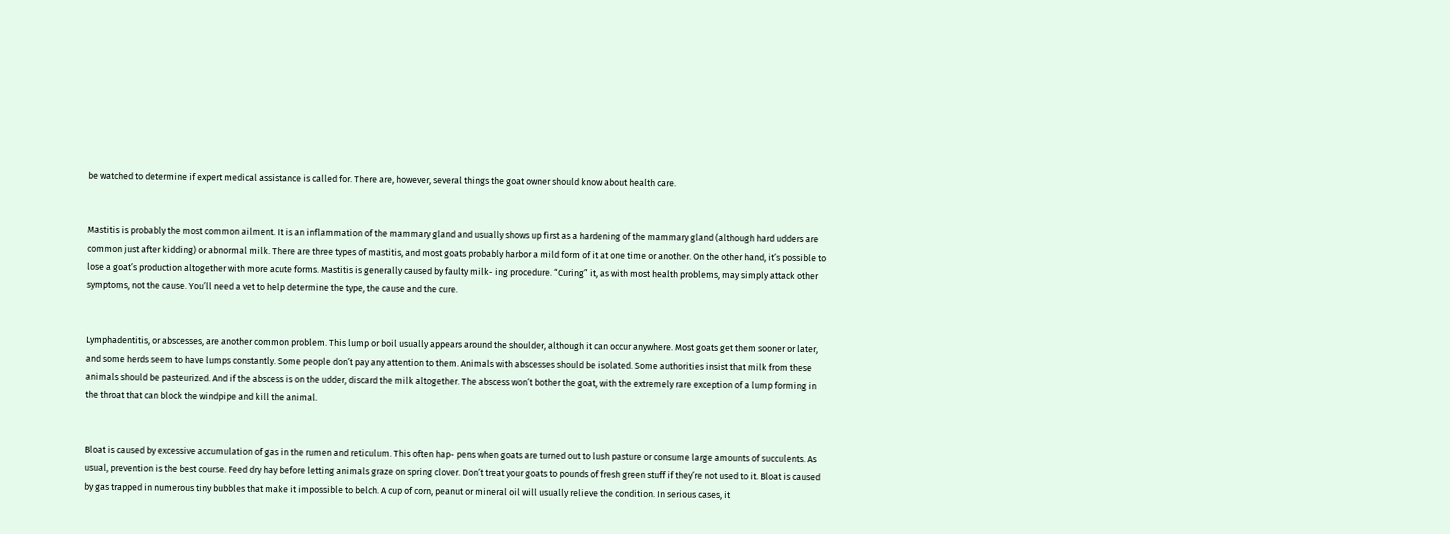be watched to determine if expert medical assistance is called for. There are, however, several things the goat owner should know about health care.


Mastitis is probably the most common ailment. It is an inflammation of the mammary gland and usually shows up first as a hardening of the mammary gland (although hard udders are common just after kidding) or abnormal milk. There are three types of mastitis, and most goats probably harbor a mild form of it at one time or another. On the other hand, it’s possible to lose a goat’s production altogether with more acute forms. Mastitis is generally caused by faulty milk- ing procedure. “Curing” it, as with most health problems, may simply attack other symptoms, not the cause. You’ll need a vet to help determine the type, the cause and the cure.


Lymphadentitis, or abscesses, are another common problem. This lump or boil usually appears around the shoulder, although it can occur anywhere. Most goats get them sooner or later, and some herds seem to have lumps constantly. Some people don’t pay any attention to them. Animals with abscesses should be isolated. Some authorities insist that milk from these animals should be pasteurized. And if the abscess is on the udder, discard the milk altogether. The abscess won’t bother the goat, with the extremely rare exception of a lump forming in the throat that can block the windpipe and kill the animal.


Bloat is caused by excessive accumulation of gas in the rumen and reticulum. This often hap- pens when goats are turned out to lush pasture or consume large amounts of succulents. As usual, prevention is the best course. Feed dry hay before letting animals graze on spring clover. Don’t treat your goats to pounds of fresh green stuff if they’re not used to it. Bloat is caused by gas trapped in numerous tiny bubbles that make it impossible to belch. A cup of corn, peanut or mineral oil will usually relieve the condition. In serious cases, it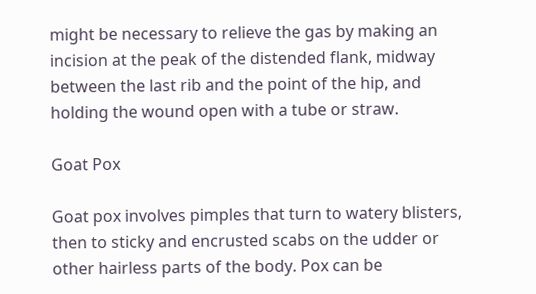might be necessary to relieve the gas by making an incision at the peak of the distended flank, midway between the last rib and the point of the hip, and holding the wound open with a tube or straw.

Goat Pox

Goat pox involves pimples that turn to watery blisters, then to sticky and encrusted scabs on the udder or other hairless parts of the body. Pox can be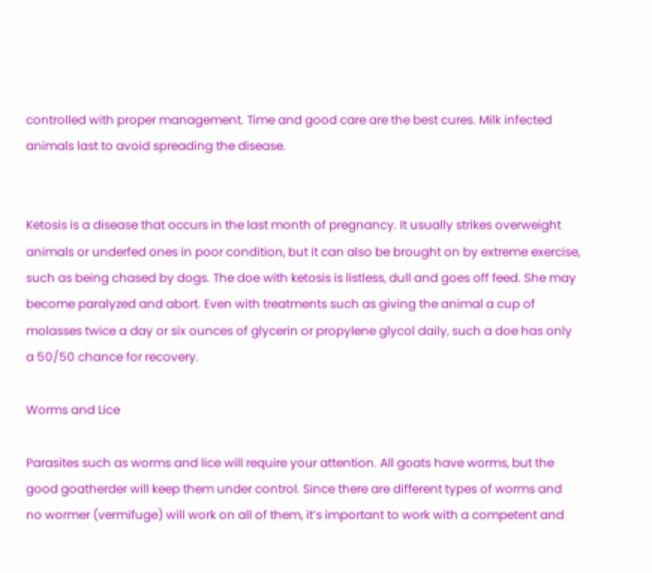controlled with proper management. Time and good care are the best cures. Milk infected animals last to avoid spreading the disease.


Ketosis is a disease that occurs in the last month of pregnancy. It usually strikes overweight animals or underfed ones in poor condition, but it can also be brought on by extreme exercise, such as being chased by dogs. The doe with ketosis is listless, dull and goes off feed. She may become paralyzed and abort. Even with treatments such as giving the animal a cup of molasses twice a day or six ounces of glycerin or propylene glycol daily, such a doe has only a 50/50 chance for recovery.

Worms and Lice

Parasites such as worms and lice will require your attention. All goats have worms, but the good goatherder will keep them under control. Since there are different types of worms and no wormer (vermifuge) will work on all of them, it’s important to work with a competent and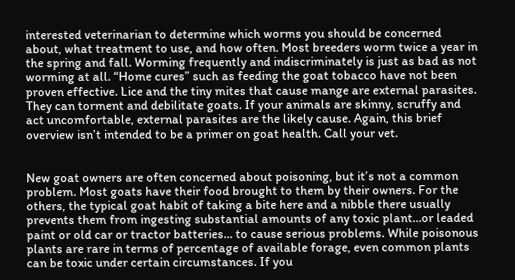interested veterinarian to determine which worms you should be concerned about, what treatment to use, and how often. Most breeders worm twice a year in the spring and fall. Worming frequently and indiscriminately is just as bad as not worming at all. “Home cures” such as feeding the goat tobacco have not been proven effective. Lice and the tiny mites that cause mange are external parasites. They can torment and debilitate goats. If your animals are skinny, scruffy and act uncomfortable, external parasites are the likely cause. Again, this brief overview isn’t intended to be a primer on goat health. Call your vet.


New goat owners are often concerned about poisoning, but it’s not a common problem. Most goats have their food brought to them by their owners. For the others, the typical goat habit of taking a bite here and a nibble there usually prevents them from ingesting substantial amounts of any toxic plant…or leaded paint or old car or tractor batteries… to cause serious problems. While poisonous plants are rare in terms of percentage of available forage, even common plants can be toxic under certain circumstances. If you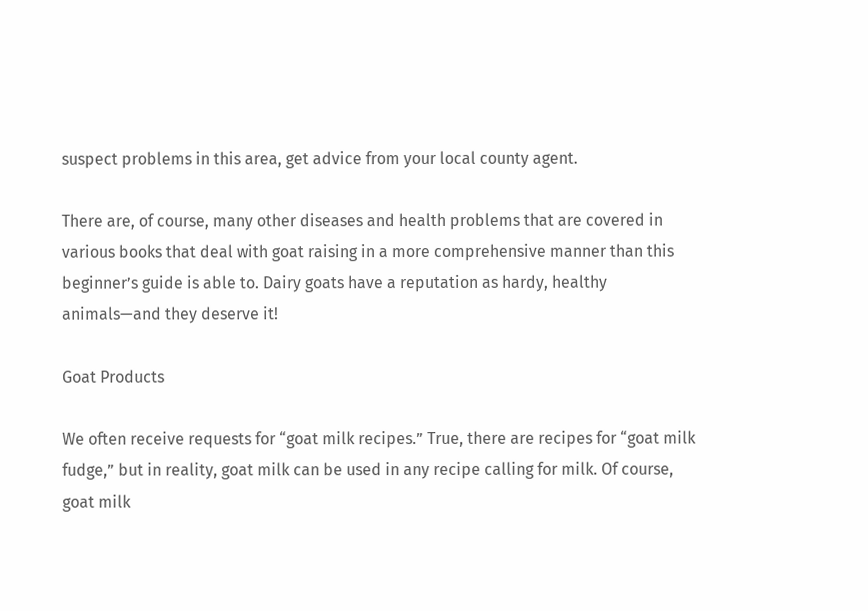suspect problems in this area, get advice from your local county agent.

There are, of course, many other diseases and health problems that are covered in various books that deal with goat raising in a more comprehensive manner than this beginner’s guide is able to. Dairy goats have a reputation as hardy, healthy animals—and they deserve it!

Goat Products

We often receive requests for “goat milk recipes.” True, there are recipes for “goat milk fudge,” but in reality, goat milk can be used in any recipe calling for milk. Of course, goat milk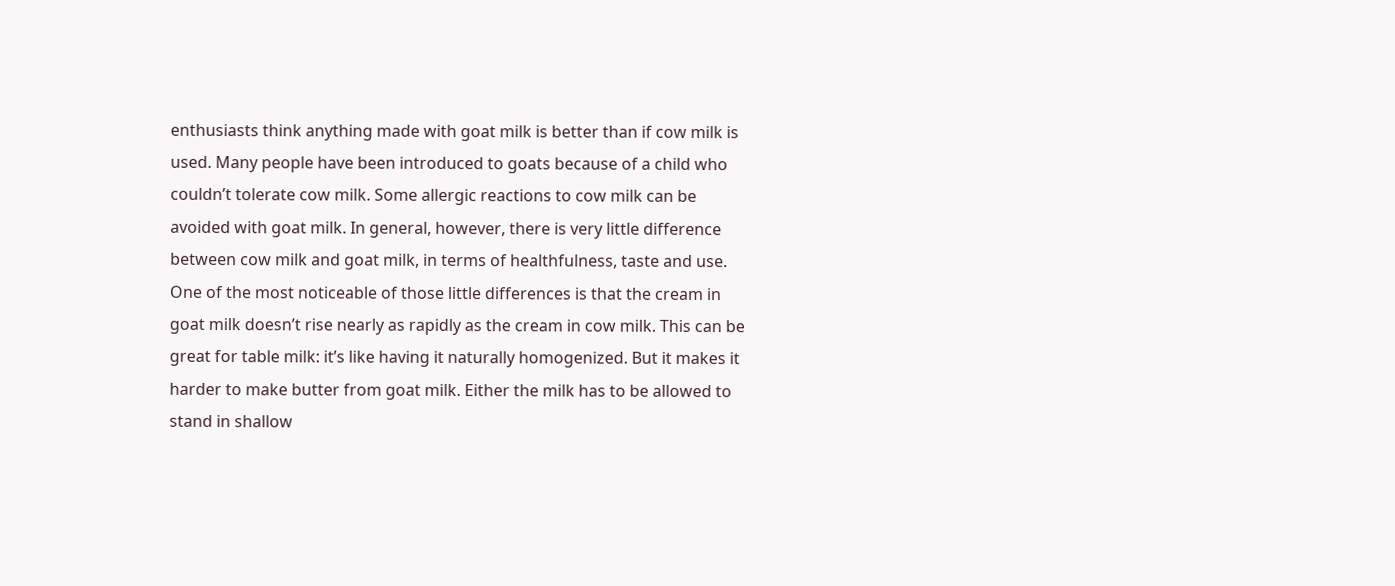enthusiasts think anything made with goat milk is better than if cow milk is used. Many people have been introduced to goats because of a child who couldn’t tolerate cow milk. Some allergic reactions to cow milk can be avoided with goat milk. In general, however, there is very little difference between cow milk and goat milk, in terms of healthfulness, taste and use. One of the most noticeable of those little differences is that the cream in goat milk doesn’t rise nearly as rapidly as the cream in cow milk. This can be great for table milk: it’s like having it naturally homogenized. But it makes it harder to make butter from goat milk. Either the milk has to be allowed to stand in shallow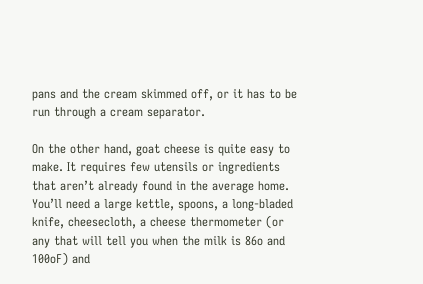pans and the cream skimmed off, or it has to be run through a cream separator.

On the other hand, goat cheese is quite easy to make. It requires few utensils or ingredients that aren’t already found in the average home. You’ll need a large kettle, spoons, a long-bladed knife, cheesecloth, a cheese thermometer (or any that will tell you when the milk is 86o and 100oF) and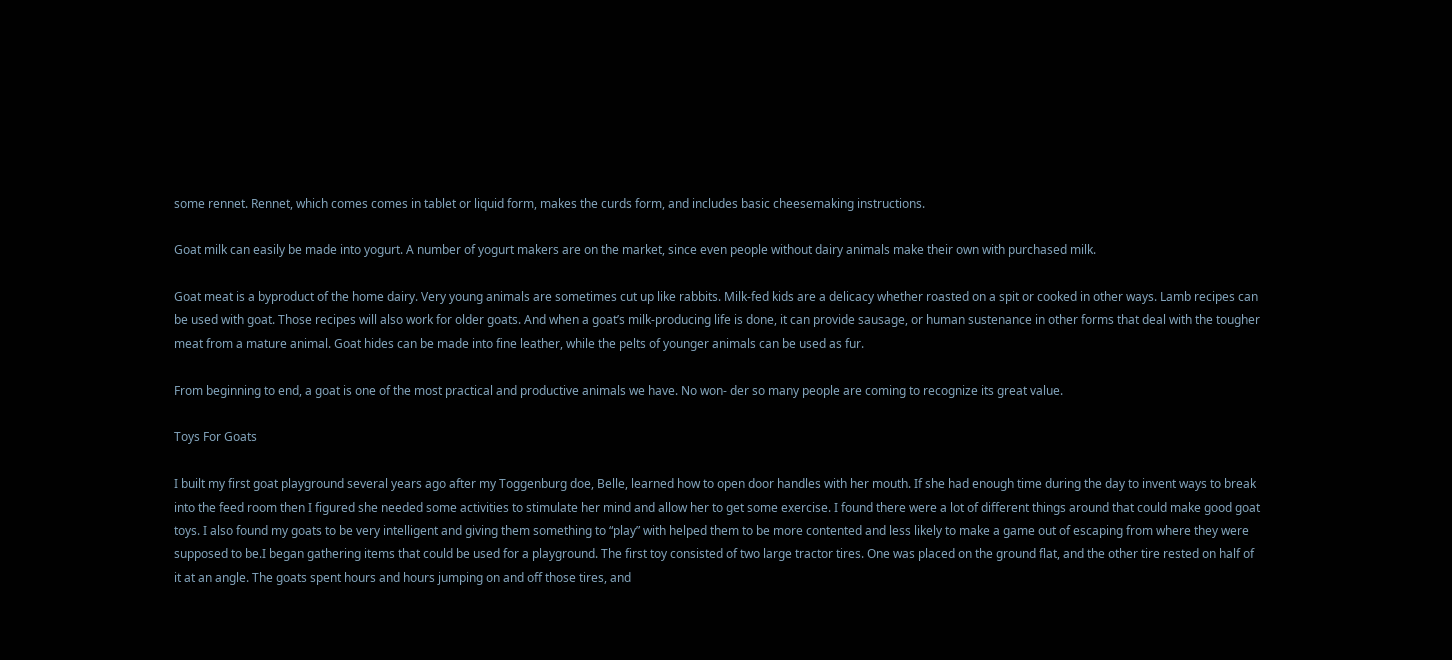some rennet. Rennet, which comes comes in tablet or liquid form, makes the curds form, and includes basic cheesemaking instructions.

Goat milk can easily be made into yogurt. A number of yogurt makers are on the market, since even people without dairy animals make their own with purchased milk.

Goat meat is a byproduct of the home dairy. Very young animals are sometimes cut up like rabbits. Milk-fed kids are a delicacy whether roasted on a spit or cooked in other ways. Lamb recipes can be used with goat. Those recipes will also work for older goats. And when a goat’s milk-producing life is done, it can provide sausage, or human sustenance in other forms that deal with the tougher meat from a mature animal. Goat hides can be made into fine leather, while the pelts of younger animals can be used as fur.

From beginning to end, a goat is one of the most practical and productive animals we have. No won- der so many people are coming to recognize its great value.

Toys For Goats

I built my first goat playground several years ago after my Toggenburg doe, Belle, learned how to open door handles with her mouth. If she had enough time during the day to invent ways to break into the feed room then I figured she needed some activities to stimulate her mind and allow her to get some exercise. I found there were a lot of different things around that could make good goat toys. I also found my goats to be very intelligent and giving them something to “play” with helped them to be more contented and less likely to make a game out of escaping from where they were supposed to be.I began gathering items that could be used for a playground. The first toy consisted of two large tractor tires. One was placed on the ground flat, and the other tire rested on half of it at an angle. The goats spent hours and hours jumping on and off those tires, and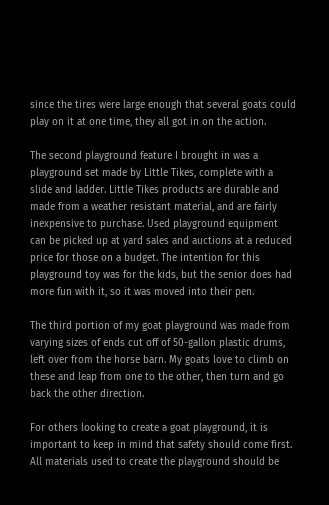since the tires were large enough that several goats could play on it at one time, they all got in on the action.

The second playground feature I brought in was a playground set made by Little Tikes, complete with a slide and ladder. Little Tikes products are durable and made from a weather resistant material, and are fairly inexpensive to purchase. Used playground equipment can be picked up at yard sales and auctions at a reduced price for those on a budget. The intention for this playground toy was for the kids, but the senior does had more fun with it, so it was moved into their pen.

The third portion of my goat playground was made from varying sizes of ends cut off of 50-gallon plastic drums, left over from the horse barn. My goats love to climb on these and leap from one to the other, then turn and go back the other direction.

For others looking to create a goat playground, it is important to keep in mind that safety should come first. All materials used to create the playground should be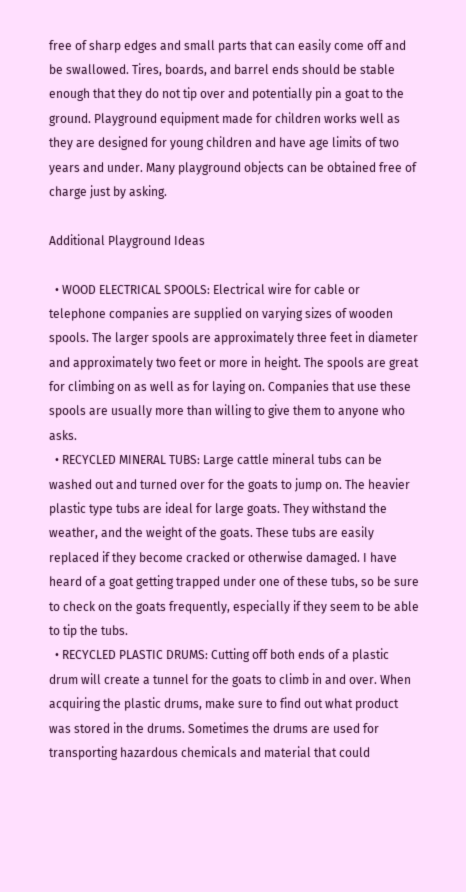free of sharp edges and small parts that can easily come off and be swallowed. Tires, boards, and barrel ends should be stable enough that they do not tip over and potentially pin a goat to the ground. Playground equipment made for children works well as they are designed for young children and have age limits of two years and under. Many playground objects can be obtained free of charge just by asking.

Additional Playground Ideas

  • WOOD ELECTRICAL SPOOLS: Electrical wire for cable or telephone companies are supplied on varying sizes of wooden spools. The larger spools are approximately three feet in diameter and approximately two feet or more in height. The spools are great for climbing on as well as for laying on. Companies that use these spools are usually more than willing to give them to anyone who asks.
  • RECYCLED MINERAL TUBS: Large cattle mineral tubs can be washed out and turned over for the goats to jump on. The heavier plastic type tubs are ideal for large goats. They withstand the weather, and the weight of the goats. These tubs are easily replaced if they become cracked or otherwise damaged. I have heard of a goat getting trapped under one of these tubs, so be sure to check on the goats frequently, especially if they seem to be able to tip the tubs.
  • RECYCLED PLASTIC DRUMS: Cutting off both ends of a plastic drum will create a tunnel for the goats to climb in and over. When acquiring the plastic drums, make sure to find out what product was stored in the drums. Sometimes the drums are used for transporting hazardous chemicals and material that could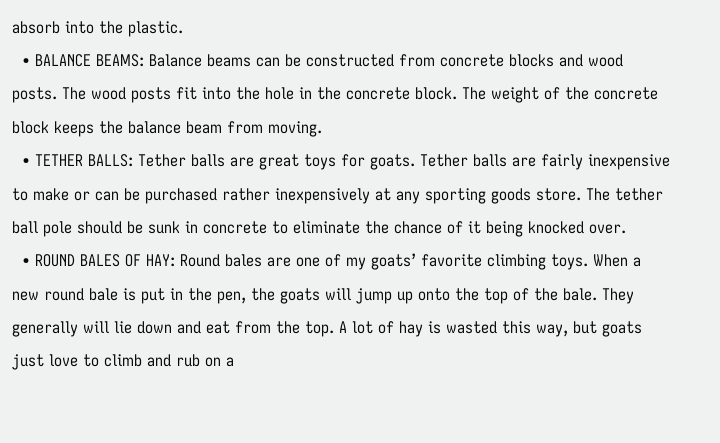absorb into the plastic.
  • BALANCE BEAMS: Balance beams can be constructed from concrete blocks and wood posts. The wood posts fit into the hole in the concrete block. The weight of the concrete block keeps the balance beam from moving.
  • TETHER BALLS: Tether balls are great toys for goats. Tether balls are fairly inexpensive to make or can be purchased rather inexpensively at any sporting goods store. The tether ball pole should be sunk in concrete to eliminate the chance of it being knocked over.
  • ROUND BALES OF HAY: Round bales are one of my goats’ favorite climbing toys. When a new round bale is put in the pen, the goats will jump up onto the top of the bale. They generally will lie down and eat from the top. A lot of hay is wasted this way, but goats just love to climb and rub on a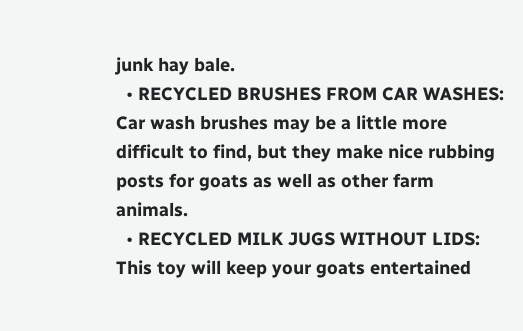junk hay bale.
  • RECYCLED BRUSHES FROM CAR WASHES: Car wash brushes may be a little more difficult to find, but they make nice rubbing posts for goats as well as other farm animals.
  • RECYCLED MILK JUGS WITHOUT LIDS: This toy will keep your goats entertained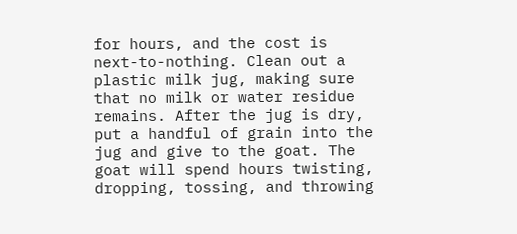for hours, and the cost is next-to-nothing. Clean out a plastic milk jug, making sure that no milk or water residue remains. After the jug is dry, put a handful of grain into the jug and give to the goat. The goat will spend hours twisting, dropping, tossing, and throwing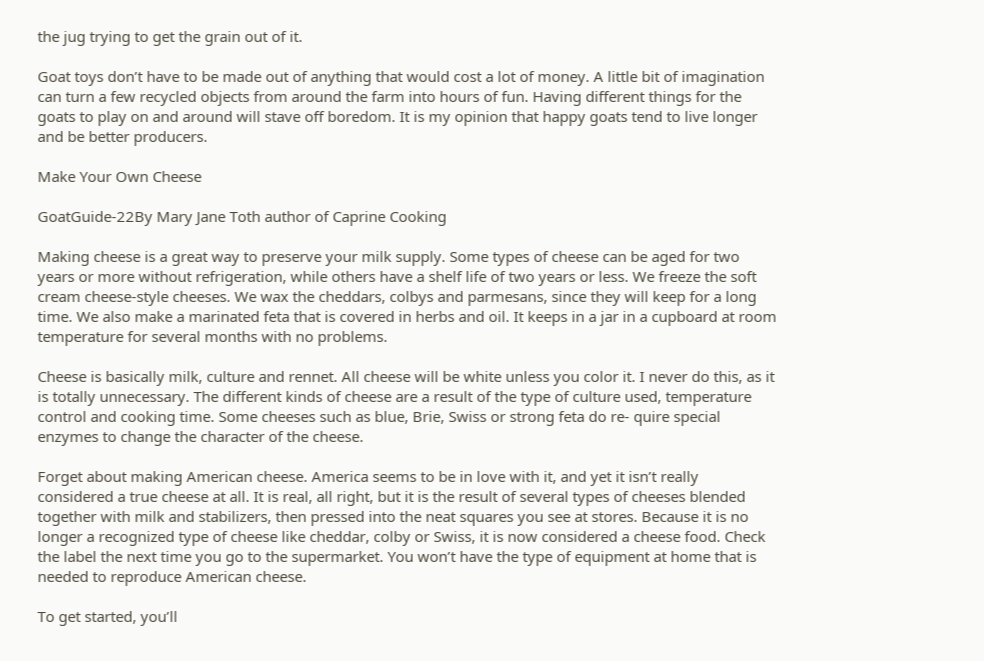the jug trying to get the grain out of it.

Goat toys don’t have to be made out of anything that would cost a lot of money. A little bit of imagination can turn a few recycled objects from around the farm into hours of fun. Having different things for the goats to play on and around will stave off boredom. It is my opinion that happy goats tend to live longer and be better producers.

Make Your Own Cheese

GoatGuide-22By Mary Jane Toth author of Caprine Cooking

Making cheese is a great way to preserve your milk supply. Some types of cheese can be aged for two years or more without refrigeration, while others have a shelf life of two years or less. We freeze the soft cream cheese-style cheeses. We wax the cheddars, colbys and parmesans, since they will keep for a long time. We also make a marinated feta that is covered in herbs and oil. It keeps in a jar in a cupboard at room temperature for several months with no problems.

Cheese is basically milk, culture and rennet. All cheese will be white unless you color it. I never do this, as it is totally unnecessary. The different kinds of cheese are a result of the type of culture used, temperature control and cooking time. Some cheeses such as blue, Brie, Swiss or strong feta do re- quire special enzymes to change the character of the cheese.

Forget about making American cheese. America seems to be in love with it, and yet it isn’t really considered a true cheese at all. It is real, all right, but it is the result of several types of cheeses blended together with milk and stabilizers, then pressed into the neat squares you see at stores. Because it is no longer a recognized type of cheese like cheddar, colby or Swiss, it is now considered a cheese food. Check the label the next time you go to the supermarket. You won’t have the type of equipment at home that is needed to reproduce American cheese.

To get started, you’ll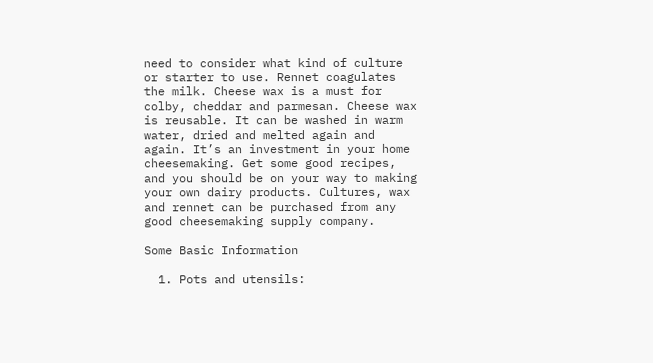need to consider what kind of culture or starter to use. Rennet coagulates the milk. Cheese wax is a must for colby, cheddar and parmesan. Cheese wax is reusable. It can be washed in warm water, dried and melted again and again. It’s an investment in your home cheesemaking. Get some good recipes, and you should be on your way to making your own dairy products. Cultures, wax and rennet can be purchased from any good cheesemaking supply company.

Some Basic Information

  1. Pots and utensils: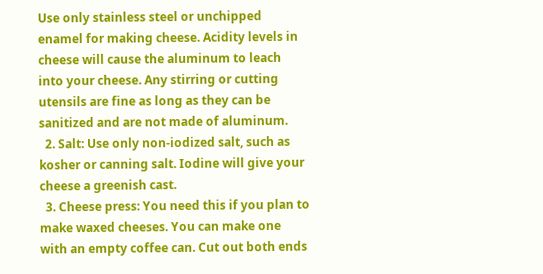Use only stainless steel or unchipped enamel for making cheese. Acidity levels in cheese will cause the aluminum to leach into your cheese. Any stirring or cutting utensils are fine as long as they can be sanitized and are not made of aluminum.
  2. Salt: Use only non-iodized salt, such as kosher or canning salt. Iodine will give your cheese a greenish cast.
  3. Cheese press: You need this if you plan to make waxed cheeses. You can make one with an empty coffee can. Cut out both ends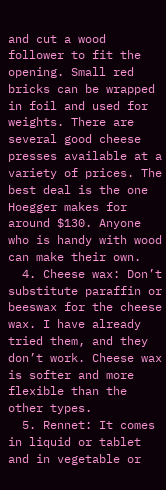and cut a wood follower to fit the opening. Small red bricks can be wrapped in foil and used for weights. There are several good cheese presses available at a variety of prices. The best deal is the one Hoegger makes for around $130. Anyone who is handy with wood can make their own.
  4. Cheese wax: Don’t substitute paraffin or beeswax for the cheese wax. I have already tried them, and they don’t work. Cheese wax is softer and more flexible than the other types.
  5. Rennet: It comes in liquid or tablet and in vegetable or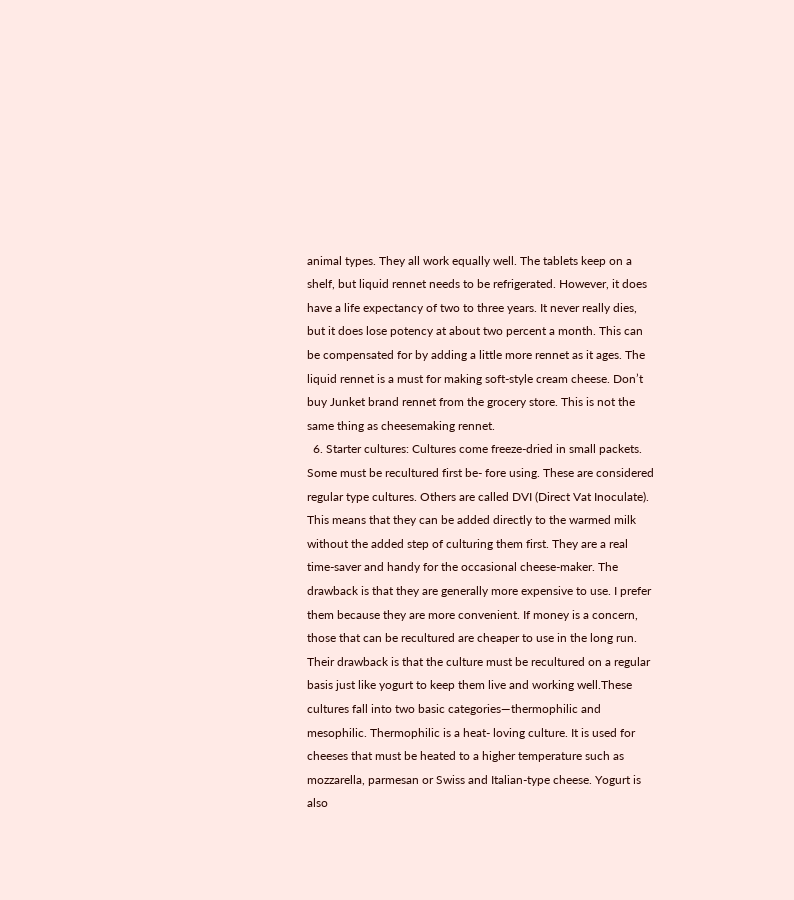animal types. They all work equally well. The tablets keep on a shelf, but liquid rennet needs to be refrigerated. However, it does have a life expectancy of two to three years. It never really dies, but it does lose potency at about two percent a month. This can be compensated for by adding a little more rennet as it ages. The liquid rennet is a must for making soft-style cream cheese. Don’t buy Junket brand rennet from the grocery store. This is not the same thing as cheesemaking rennet.
  6. Starter cultures: Cultures come freeze-dried in small packets. Some must be recultured first be- fore using. These are considered regular type cultures. Others are called DVI (Direct Vat Inoculate). This means that they can be added directly to the warmed milk without the added step of culturing them first. They are a real time-saver and handy for the occasional cheese-maker. The drawback is that they are generally more expensive to use. I prefer them because they are more convenient. If money is a concern, those that can be recultured are cheaper to use in the long run. Their drawback is that the culture must be recultured on a regular basis just like yogurt to keep them live and working well.These cultures fall into two basic categories—thermophilic and mesophilic. Thermophilic is a heat- loving culture. It is used for cheeses that must be heated to a higher temperature such as mozzarella, parmesan or Swiss and Italian-type cheese. Yogurt is also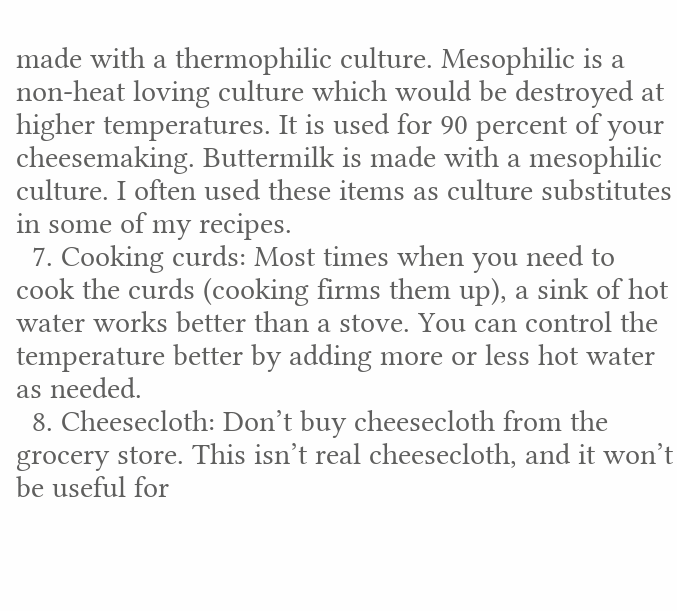made with a thermophilic culture. Mesophilic is a non-heat loving culture which would be destroyed at higher temperatures. It is used for 90 percent of your cheesemaking. Buttermilk is made with a mesophilic culture. I often used these items as culture substitutes in some of my recipes.
  7. Cooking curds: Most times when you need to cook the curds (cooking firms them up), a sink of hot water works better than a stove. You can control the temperature better by adding more or less hot water as needed.
  8. Cheesecloth: Don’t buy cheesecloth from the grocery store. This isn’t real cheesecloth, and it won’t be useful for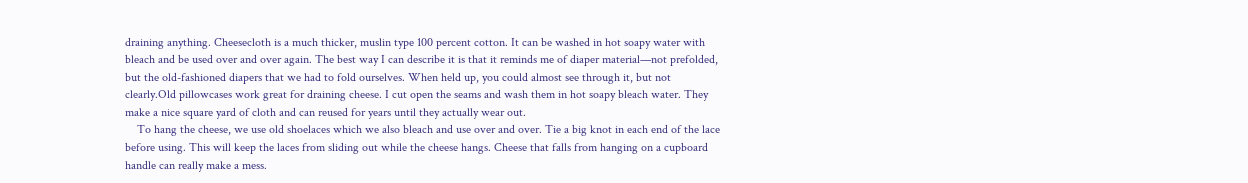draining anything. Cheesecloth is a much thicker, muslin type 100 percent cotton. It can be washed in hot soapy water with bleach and be used over and over again. The best way I can describe it is that it reminds me of diaper material—not prefolded, but the old-fashioned diapers that we had to fold ourselves. When held up, you could almost see through it, but not clearly.Old pillowcases work great for draining cheese. I cut open the seams and wash them in hot soapy bleach water. They make a nice square yard of cloth and can reused for years until they actually wear out.
    To hang the cheese, we use old shoelaces which we also bleach and use over and over. Tie a big knot in each end of the lace before using. This will keep the laces from sliding out while the cheese hangs. Cheese that falls from hanging on a cupboard handle can really make a mess.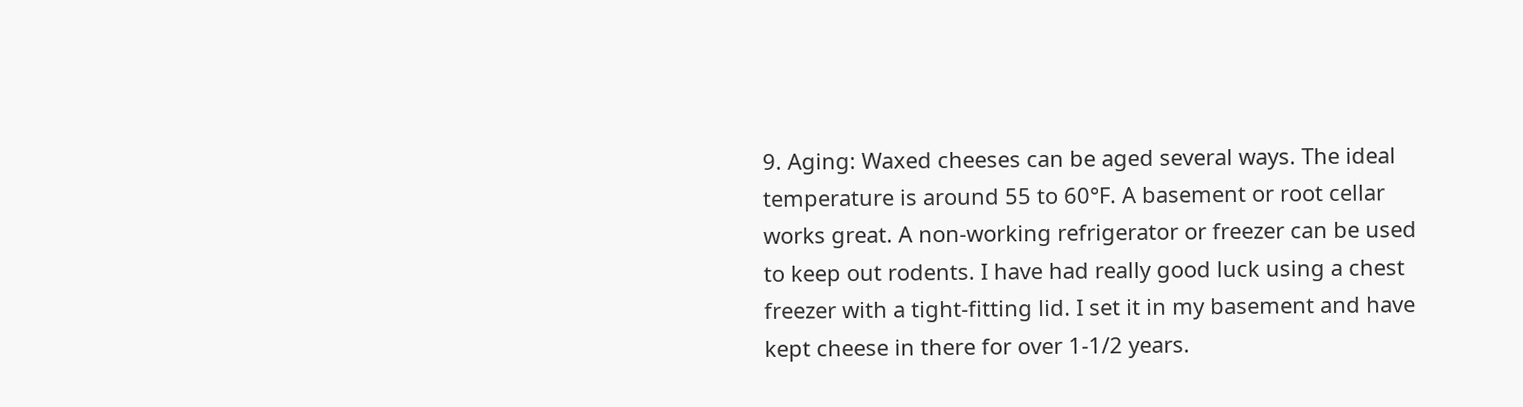9. Aging: Waxed cheeses can be aged several ways. The ideal temperature is around 55 to 60°F. A basement or root cellar works great. A non-working refrigerator or freezer can be used to keep out rodents. I have had really good luck using a chest freezer with a tight-fitting lid. I set it in my basement and have kept cheese in there for over 1-1/2 years.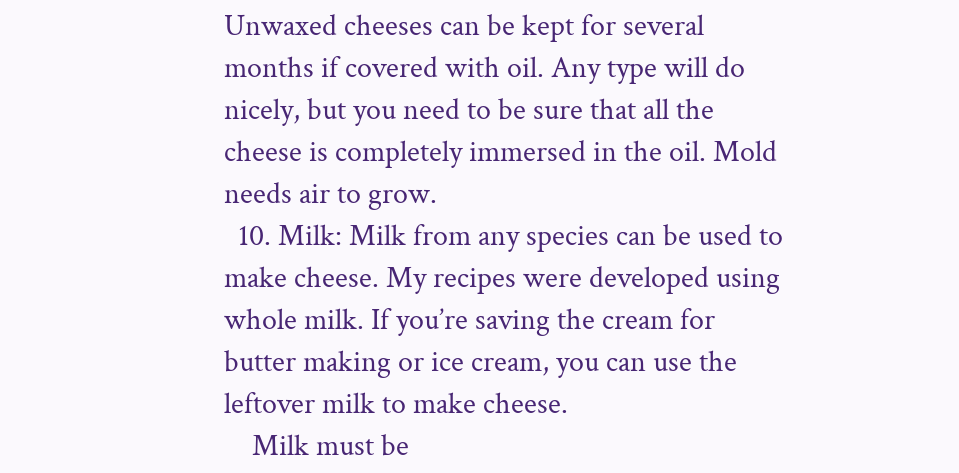Unwaxed cheeses can be kept for several months if covered with oil. Any type will do nicely, but you need to be sure that all the cheese is completely immersed in the oil. Mold needs air to grow.
  10. Milk: Milk from any species can be used to make cheese. My recipes were developed using whole milk. If you’re saving the cream for butter making or ice cream, you can use the leftover milk to make cheese.
    Milk must be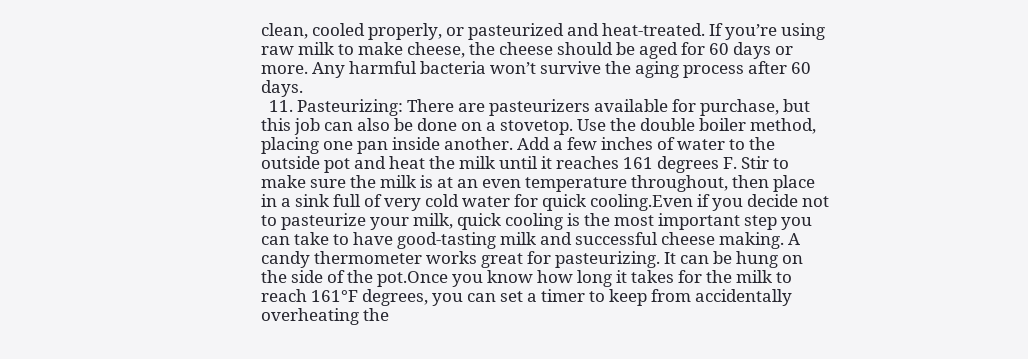clean, cooled properly, or pasteurized and heat-treated. If you’re using raw milk to make cheese, the cheese should be aged for 60 days or more. Any harmful bacteria won’t survive the aging process after 60 days.
  11. Pasteurizing: There are pasteurizers available for purchase, but this job can also be done on a stovetop. Use the double boiler method, placing one pan inside another. Add a few inches of water to the outside pot and heat the milk until it reaches 161 degrees F. Stir to make sure the milk is at an even temperature throughout, then place in a sink full of very cold water for quick cooling.Even if you decide not to pasteurize your milk, quick cooling is the most important step you can take to have good-tasting milk and successful cheese making. A candy thermometer works great for pasteurizing. It can be hung on the side of the pot.Once you know how long it takes for the milk to reach 161°F degrees, you can set a timer to keep from accidentally overheating the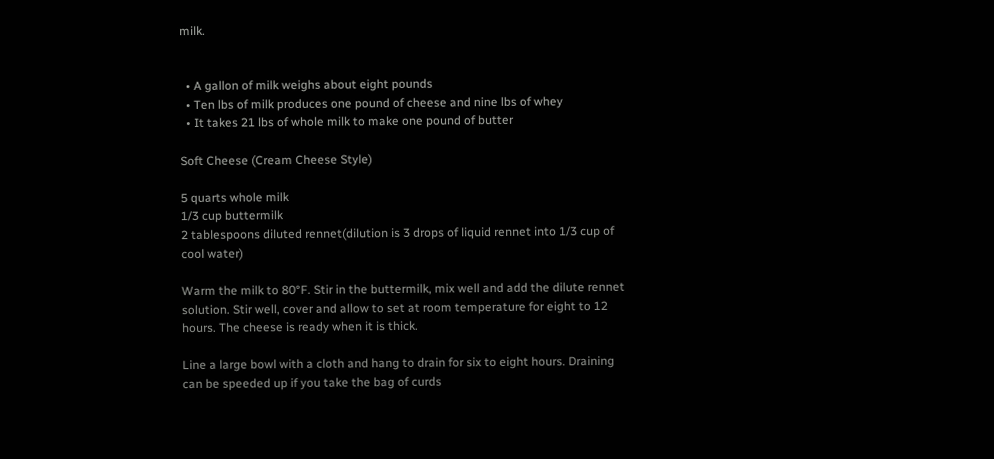milk.


  • A gallon of milk weighs about eight pounds
  • Ten lbs of milk produces one pound of cheese and nine lbs of whey
  • It takes 21 lbs of whole milk to make one pound of butter

Soft Cheese (Cream Cheese Style)

5 quarts whole milk
1/3 cup buttermilk
2 tablespoons diluted rennet(dilution is 3 drops of liquid rennet into 1/3 cup of cool water)

Warm the milk to 80°F. Stir in the buttermilk, mix well and add the dilute rennet solution. Stir well, cover and allow to set at room temperature for eight to 12 hours. The cheese is ready when it is thick.

Line a large bowl with a cloth and hang to drain for six to eight hours. Draining can be speeded up if you take the bag of curds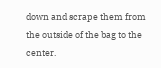down and scrape them from the outside of the bag to the center.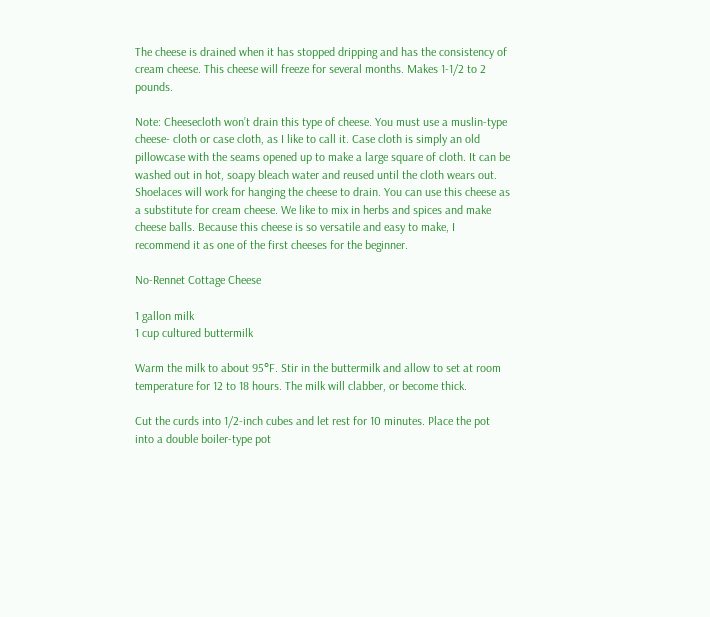The cheese is drained when it has stopped dripping and has the consistency of cream cheese. This cheese will freeze for several months. Makes 1-1/2 to 2 pounds.

Note: Cheesecloth won’t drain this type of cheese. You must use a muslin-type cheese- cloth or case cloth, as I like to call it. Case cloth is simply an old pillowcase with the seams opened up to make a large square of cloth. It can be washed out in hot, soapy bleach water and reused until the cloth wears out. Shoelaces will work for hanging the cheese to drain. You can use this cheese as a substitute for cream cheese. We like to mix in herbs and spices and make cheese balls. Because this cheese is so versatile and easy to make, I recommend it as one of the first cheeses for the beginner.

No-Rennet Cottage Cheese

1 gallon milk
1 cup cultured buttermilk

Warm the milk to about 95°F. Stir in the buttermilk and allow to set at room temperature for 12 to 18 hours. The milk will clabber, or become thick.

Cut the curds into 1/2-inch cubes and let rest for 10 minutes. Place the pot into a double boiler-type pot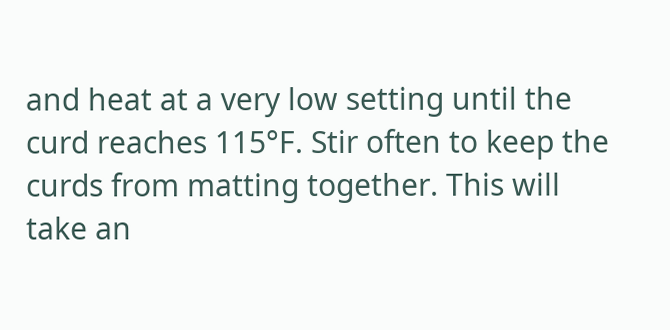and heat at a very low setting until the curd reaches 115°F. Stir often to keep the curds from matting together. This will take an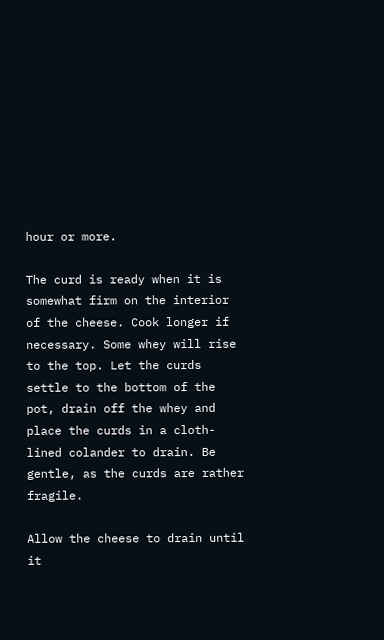hour or more.

The curd is ready when it is somewhat firm on the interior of the cheese. Cook longer if necessary. Some whey will rise to the top. Let the curds settle to the bottom of the pot, drain off the whey and place the curds in a cloth-lined colander to drain. Be gentle, as the curds are rather fragile.

Allow the cheese to drain until it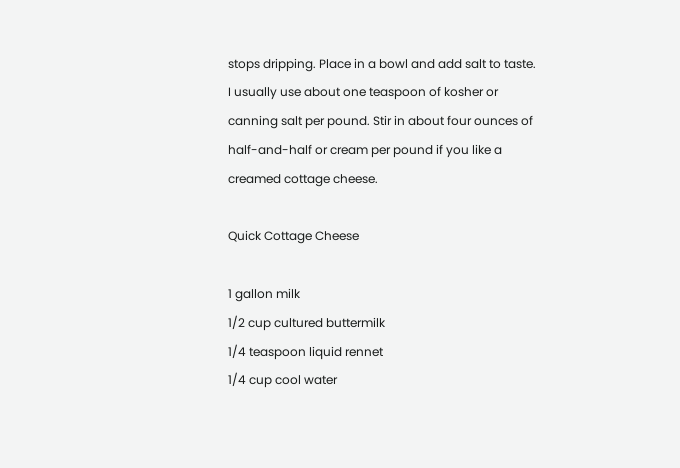stops dripping. Place in a bowl and add salt to taste. I usually use about one teaspoon of kosher or canning salt per pound. Stir in about four ounces of half-and-half or cream per pound if you like a creamed cottage cheese.

Quick Cottage Cheese

1 gallon milk
1/2 cup cultured buttermilk
1/4 teaspoon liquid rennet
1/4 cup cool water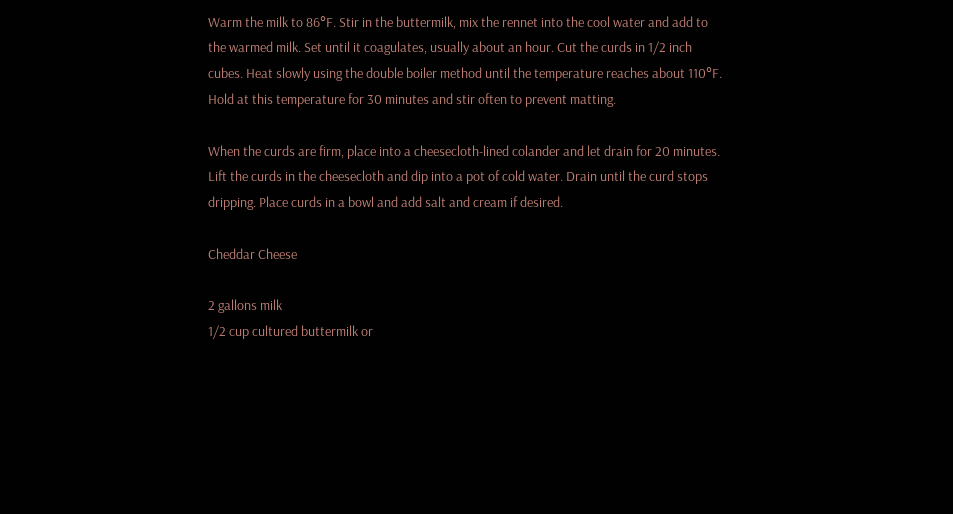Warm the milk to 86°F. Stir in the buttermilk, mix the rennet into the cool water and add to the warmed milk. Set until it coagulates, usually about an hour. Cut the curds in 1/2 inch cubes. Heat slowly using the double boiler method until the temperature reaches about 110°F. Hold at this temperature for 30 minutes and stir often to prevent matting.

When the curds are firm, place into a cheesecloth-lined colander and let drain for 20 minutes. Lift the curds in the cheesecloth and dip into a pot of cold water. Drain until the curd stops dripping. Place curds in a bowl and add salt and cream if desired.

Cheddar Cheese

2 gallons milk
1/2 cup cultured buttermilk or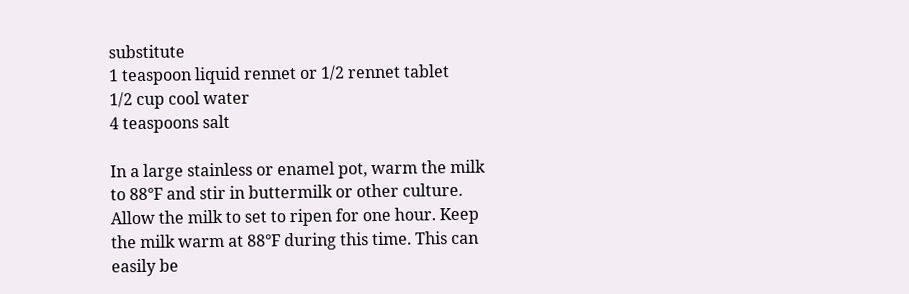substitute
1 teaspoon liquid rennet or 1/2 rennet tablet
1/2 cup cool water
4 teaspoons salt

In a large stainless or enamel pot, warm the milk to 88°F and stir in buttermilk or other culture. Allow the milk to set to ripen for one hour. Keep the milk warm at 88°F during this time. This can easily be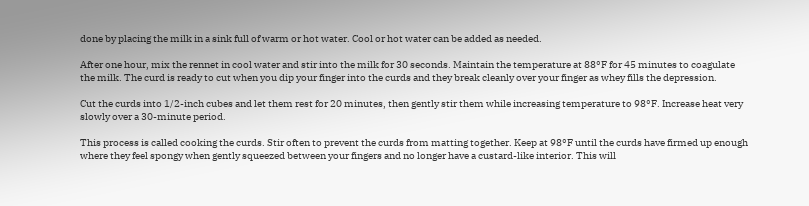done by placing the milk in a sink full of warm or hot water. Cool or hot water can be added as needed.

After one hour, mix the rennet in cool water and stir into the milk for 30 seconds. Maintain the temperature at 88°F for 45 minutes to coagulate the milk. The curd is ready to cut when you dip your finger into the curds and they break cleanly over your finger as whey fills the depression.

Cut the curds into 1/2-inch cubes and let them rest for 20 minutes, then gently stir them while increasing temperature to 98°F. Increase heat very slowly over a 30-minute period.

This process is called cooking the curds. Stir often to prevent the curds from matting together. Keep at 98°F until the curds have firmed up enough where they feel spongy when gently squeezed between your fingers and no longer have a custard-like interior. This will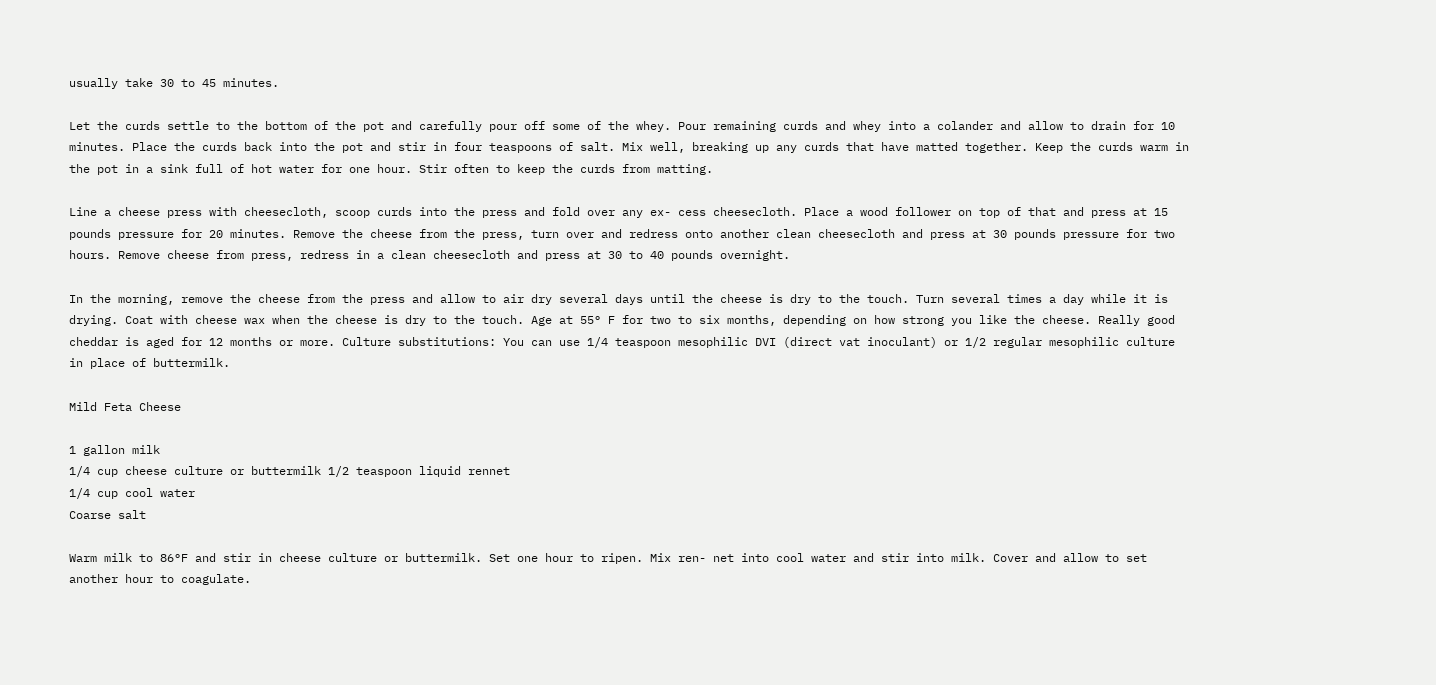usually take 30 to 45 minutes.

Let the curds settle to the bottom of the pot and carefully pour off some of the whey. Pour remaining curds and whey into a colander and allow to drain for 10 minutes. Place the curds back into the pot and stir in four teaspoons of salt. Mix well, breaking up any curds that have matted together. Keep the curds warm in the pot in a sink full of hot water for one hour. Stir often to keep the curds from matting.

Line a cheese press with cheesecloth, scoop curds into the press and fold over any ex- cess cheesecloth. Place a wood follower on top of that and press at 15 pounds pressure for 20 minutes. Remove the cheese from the press, turn over and redress onto another clean cheesecloth and press at 30 pounds pressure for two hours. Remove cheese from press, redress in a clean cheesecloth and press at 30 to 40 pounds overnight.

In the morning, remove the cheese from the press and allow to air dry several days until the cheese is dry to the touch. Turn several times a day while it is drying. Coat with cheese wax when the cheese is dry to the touch. Age at 55° F for two to six months, depending on how strong you like the cheese. Really good cheddar is aged for 12 months or more. Culture substitutions: You can use 1/4 teaspoon mesophilic DVI (direct vat inoculant) or 1/2 regular mesophilic culture in place of buttermilk.

Mild Feta Cheese

1 gallon milk
1/4 cup cheese culture or buttermilk 1/2 teaspoon liquid rennet
1/4 cup cool water
Coarse salt

Warm milk to 86°F and stir in cheese culture or buttermilk. Set one hour to ripen. Mix ren- net into cool water and stir into milk. Cover and allow to set another hour to coagulate.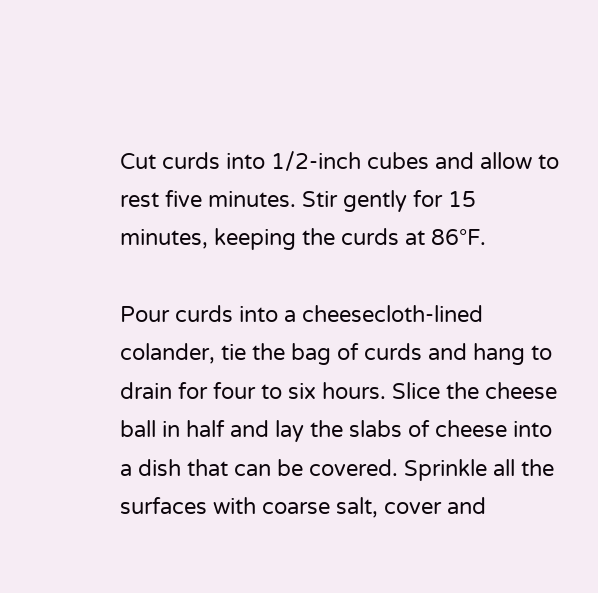Cut curds into 1/2-inch cubes and allow to rest five minutes. Stir gently for 15 minutes, keeping the curds at 86°F.

Pour curds into a cheesecloth-lined colander, tie the bag of curds and hang to drain for four to six hours. Slice the cheese ball in half and lay the slabs of cheese into a dish that can be covered. Sprinkle all the surfaces with coarse salt, cover and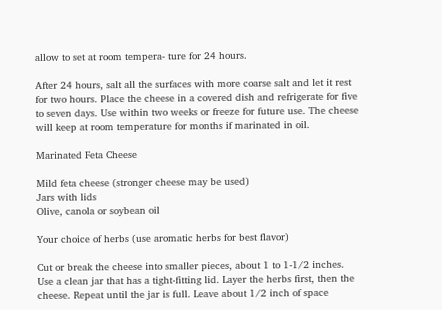allow to set at room tempera- ture for 24 hours.

After 24 hours, salt all the surfaces with more coarse salt and let it rest for two hours. Place the cheese in a covered dish and refrigerate for five to seven days. Use within two weeks or freeze for future use. The cheese will keep at room temperature for months if marinated in oil.

Marinated Feta Cheese

Mild feta cheese (stronger cheese may be used)
Jars with lids
Olive, canola or soybean oil

Your choice of herbs (use aromatic herbs for best flavor)

Cut or break the cheese into smaller pieces, about 1 to 1-1/2 inches. Use a clean jar that has a tight-fitting lid. Layer the herbs first, then the cheese. Repeat until the jar is full. Leave about 1/2 inch of space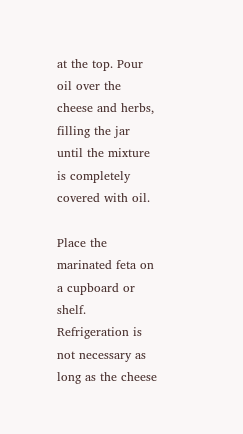at the top. Pour oil over the cheese and herbs, filling the jar until the mixture is completely covered with oil.

Place the marinated feta on a cupboard or shelf. Refrigeration is not necessary as long as the cheese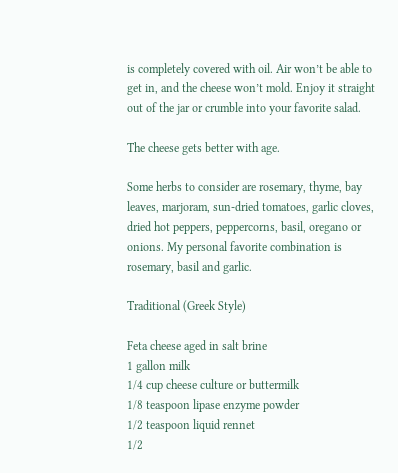is completely covered with oil. Air won’t be able to get in, and the cheese won’t mold. Enjoy it straight out of the jar or crumble into your favorite salad.

The cheese gets better with age.

Some herbs to consider are rosemary, thyme, bay leaves, marjoram, sun-dried tomatoes, garlic cloves, dried hot peppers, peppercorns, basil, oregano or onions. My personal favorite combination is rosemary, basil and garlic.

Traditional (Greek Style)

Feta cheese aged in salt brine
1 gallon milk
1/4 cup cheese culture or buttermilk
1/8 teaspoon lipase enzyme powder
1/2 teaspoon liquid rennet
1/2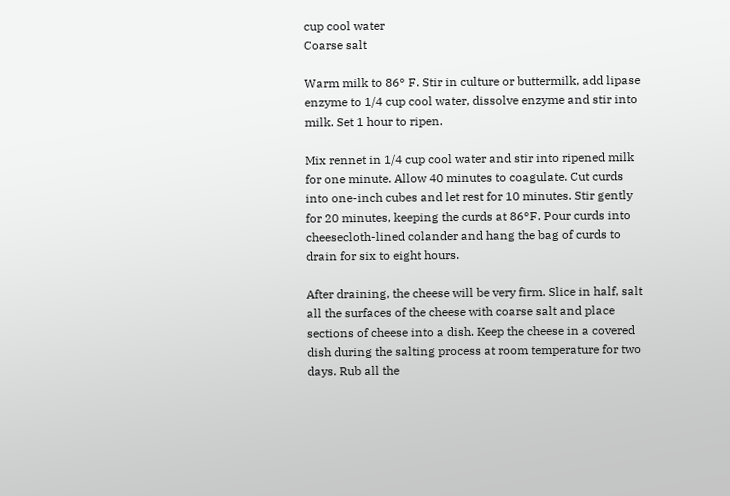cup cool water
Coarse salt

Warm milk to 86° F. Stir in culture or buttermilk, add lipase enzyme to 1/4 cup cool water, dissolve enzyme and stir into milk. Set 1 hour to ripen.

Mix rennet in 1/4 cup cool water and stir into ripened milk for one minute. Allow 40 minutes to coagulate. Cut curds into one-inch cubes and let rest for 10 minutes. Stir gently for 20 minutes, keeping the curds at 86°F. Pour curds into cheesecloth-lined colander and hang the bag of curds to drain for six to eight hours.

After draining, the cheese will be very firm. Slice in half, salt all the surfaces of the cheese with coarse salt and place sections of cheese into a dish. Keep the cheese in a covered dish during the salting process at room temperature for two days. Rub all the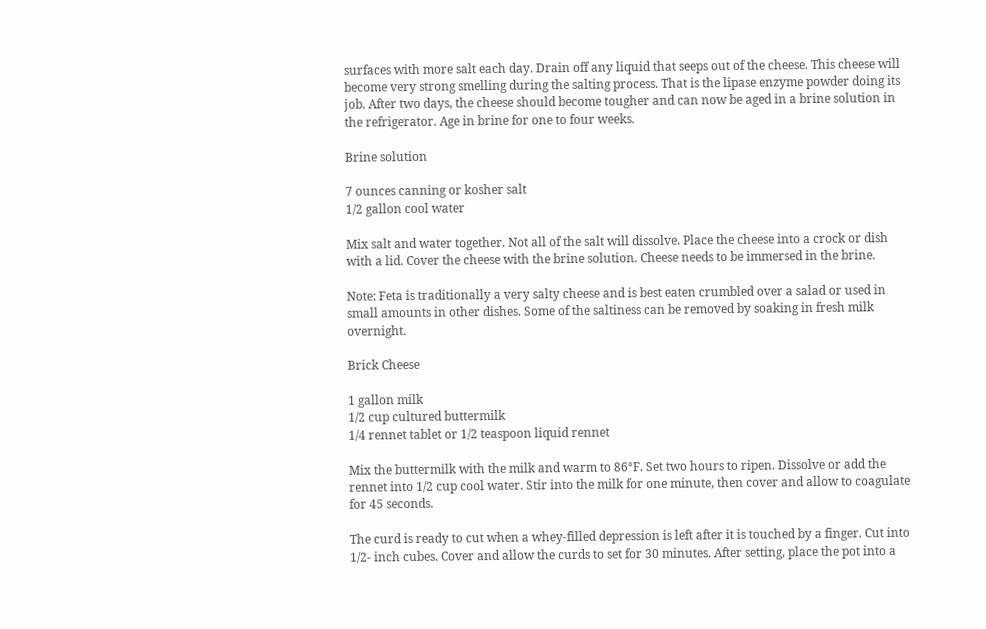surfaces with more salt each day. Drain off any liquid that seeps out of the cheese. This cheese will become very strong smelling during the salting process. That is the lipase enzyme powder doing its job. After two days, the cheese should become tougher and can now be aged in a brine solution in the refrigerator. Age in brine for one to four weeks.

Brine solution

7 ounces canning or kosher salt
1/2 gallon cool water

Mix salt and water together. Not all of the salt will dissolve. Place the cheese into a crock or dish with a lid. Cover the cheese with the brine solution. Cheese needs to be immersed in the brine.

Note: Feta is traditionally a very salty cheese and is best eaten crumbled over a salad or used in small amounts in other dishes. Some of the saltiness can be removed by soaking in fresh milk overnight.

Brick Cheese

1 gallon milk
1/2 cup cultured buttermilk
1/4 rennet tablet or 1/2 teaspoon liquid rennet

Mix the buttermilk with the milk and warm to 86°F. Set two hours to ripen. Dissolve or add the rennet into 1/2 cup cool water. Stir into the milk for one minute, then cover and allow to coagulate for 45 seconds.

The curd is ready to cut when a whey-filled depression is left after it is touched by a finger. Cut into 1/2- inch cubes. Cover and allow the curds to set for 30 minutes. After setting, place the pot into a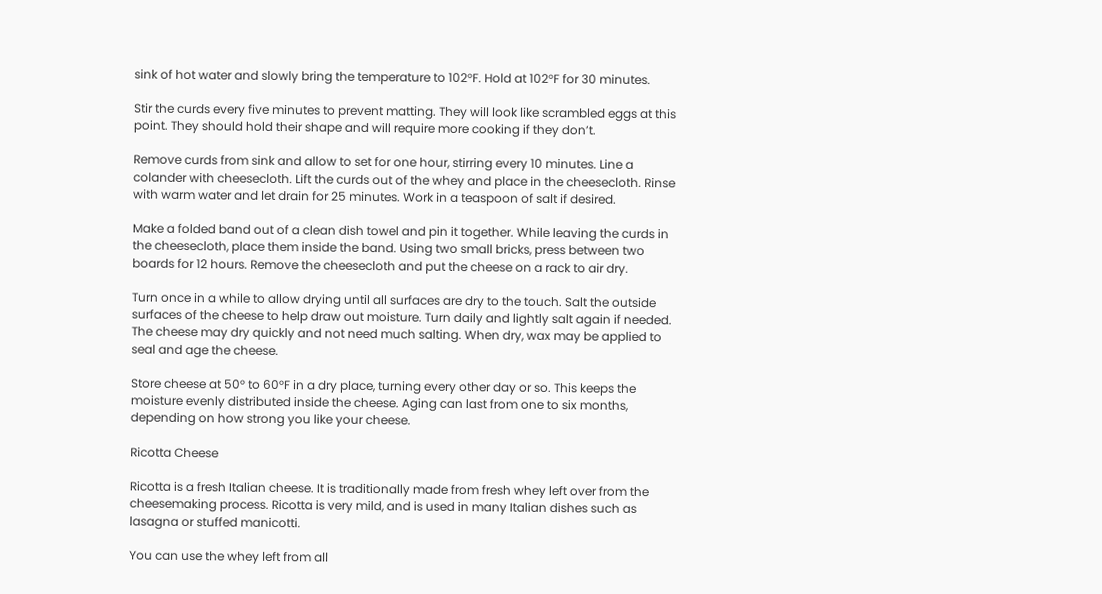sink of hot water and slowly bring the temperature to 102°F. Hold at 102°F for 30 minutes.

Stir the curds every five minutes to prevent matting. They will look like scrambled eggs at this point. They should hold their shape and will require more cooking if they don’t.

Remove curds from sink and allow to set for one hour, stirring every 10 minutes. Line a colander with cheesecloth. Lift the curds out of the whey and place in the cheesecloth. Rinse with warm water and let drain for 25 minutes. Work in a teaspoon of salt if desired.

Make a folded band out of a clean dish towel and pin it together. While leaving the curds in the cheesecloth, place them inside the band. Using two small bricks, press between two boards for 12 hours. Remove the cheesecloth and put the cheese on a rack to air dry.

Turn once in a while to allow drying until all surfaces are dry to the touch. Salt the outside surfaces of the cheese to help draw out moisture. Turn daily and lightly salt again if needed. The cheese may dry quickly and not need much salting. When dry, wax may be applied to seal and age the cheese.

Store cheese at 50° to 60°F in a dry place, turning every other day or so. This keeps the moisture evenly distributed inside the cheese. Aging can last from one to six months, depending on how strong you like your cheese.

Ricotta Cheese

Ricotta is a fresh Italian cheese. It is traditionally made from fresh whey left over from the cheesemaking process. Ricotta is very mild, and is used in many Italian dishes such as lasagna or stuffed manicotti.

You can use the whey left from all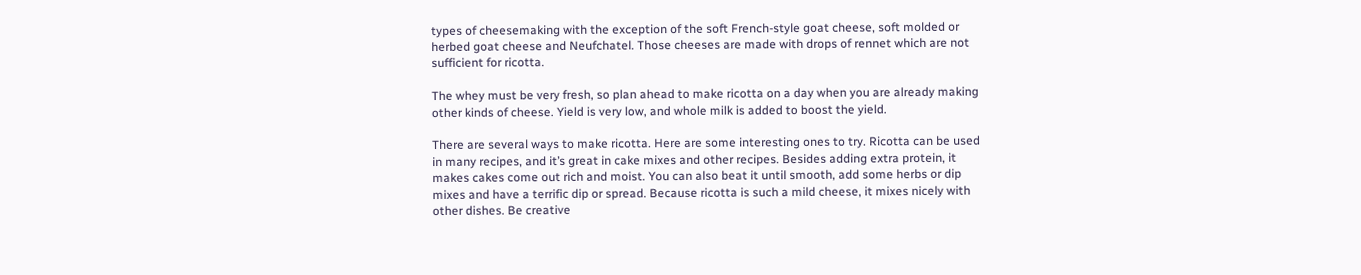types of cheesemaking with the exception of the soft French-style goat cheese, soft molded or herbed goat cheese and Neufchatel. Those cheeses are made with drops of rennet which are not sufficient for ricotta.

The whey must be very fresh, so plan ahead to make ricotta on a day when you are already making other kinds of cheese. Yield is very low, and whole milk is added to boost the yield.

There are several ways to make ricotta. Here are some interesting ones to try. Ricotta can be used in many recipes, and it’s great in cake mixes and other recipes. Besides adding extra protein, it makes cakes come out rich and moist. You can also beat it until smooth, add some herbs or dip mixes and have a terrific dip or spread. Because ricotta is such a mild cheese, it mixes nicely with other dishes. Be creative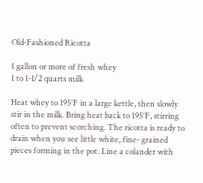Old-Fashioned Ricotta

1 gallon or more of fresh whey
1 to 1-1/2 quarts milk

Heat whey to 195°F in a large kettle, then slowly stir in the milk. Bring heat back to 195°F, stirring often to prevent scorching. The ricotta is ready to drain when you see little white, fine- grained pieces forming in the pot. Line a colander with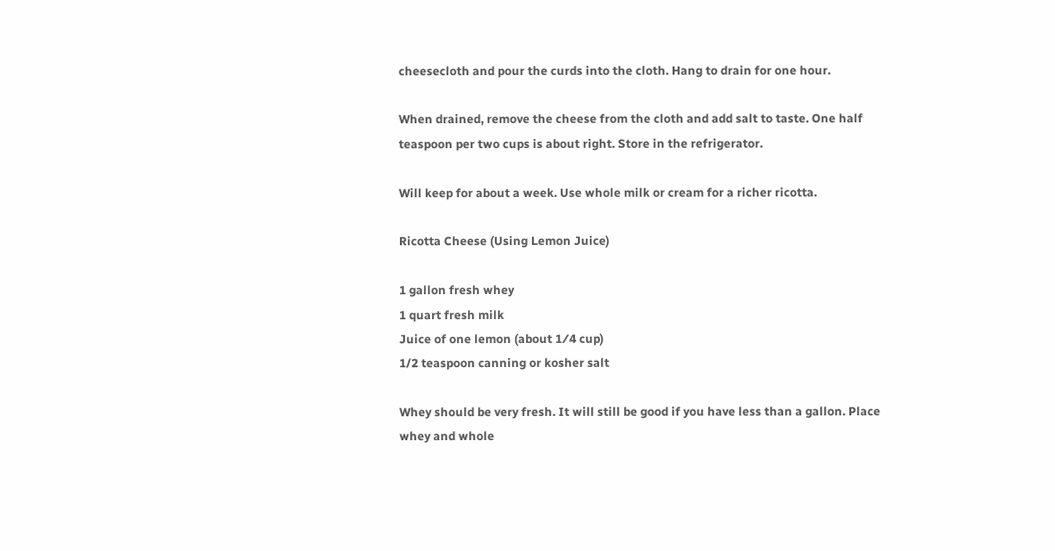cheesecloth and pour the curds into the cloth. Hang to drain for one hour.

When drained, remove the cheese from the cloth and add salt to taste. One half teaspoon per two cups is about right. Store in the refrigerator.

Will keep for about a week. Use whole milk or cream for a richer ricotta.

Ricotta Cheese (Using Lemon Juice)

1 gallon fresh whey
1 quart fresh milk
Juice of one lemon (about 1⁄4 cup)
1/2 teaspoon canning or kosher salt

Whey should be very fresh. It will still be good if you have less than a gallon. Place whey and whole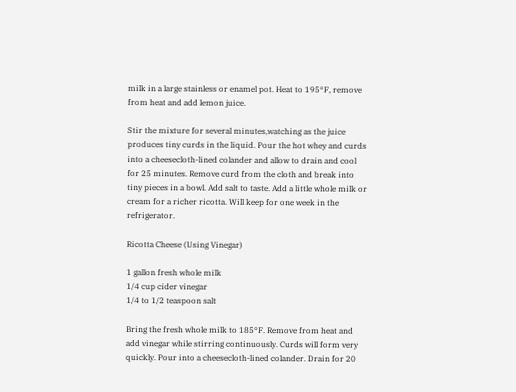milk in a large stainless or enamel pot. Heat to 195°F, remove from heat and add lemon juice.

Stir the mixture for several minutes,watching as the juice produces tiny curds in the liquid. Pour the hot whey and curds into a cheesecloth-lined colander and allow to drain and cool for 25 minutes. Remove curd from the cloth and break into tiny pieces in a bowl. Add salt to taste. Add a little whole milk or cream for a richer ricotta. Will keep for one week in the refrigerator.

Ricotta Cheese (Using Vinegar)

1 gallon fresh whole milk
1/4 cup cider vinegar
1/4 to 1/2 teaspoon salt

Bring the fresh whole milk to 185°F. Remove from heat and add vinegar while stirring continuously. Curds will form very quickly. Pour into a cheesecloth-lined colander. Drain for 20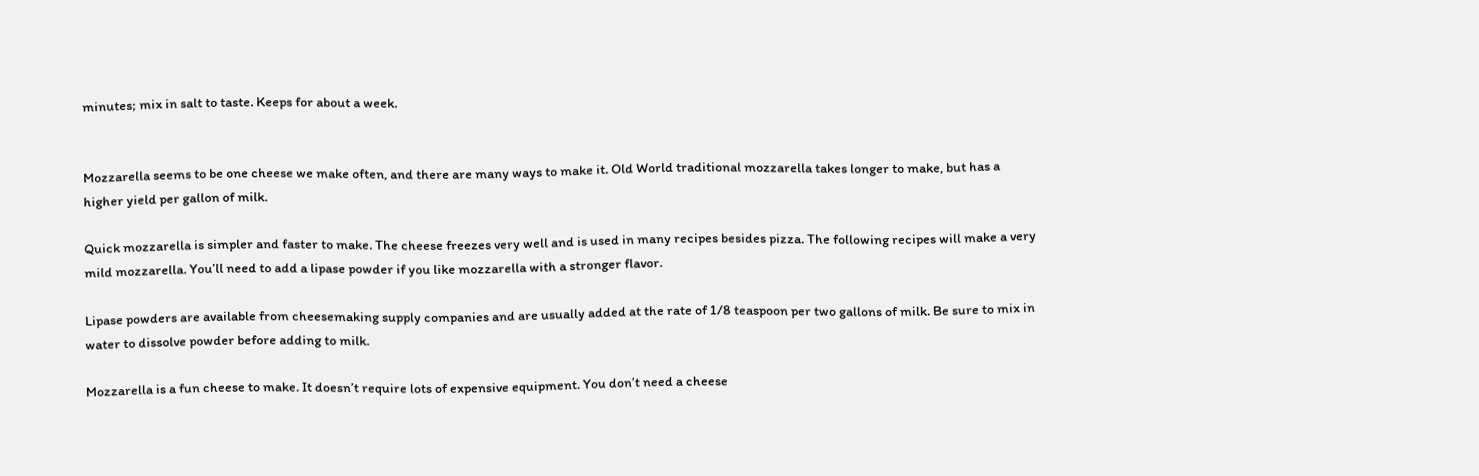minutes; mix in salt to taste. Keeps for about a week.


Mozzarella seems to be one cheese we make often, and there are many ways to make it. Old World traditional mozzarella takes longer to make, but has a higher yield per gallon of milk.

Quick mozzarella is simpler and faster to make. The cheese freezes very well and is used in many recipes besides pizza. The following recipes will make a very mild mozzarella. You’ll need to add a lipase powder if you like mozzarella with a stronger flavor.

Lipase powders are available from cheesemaking supply companies and are usually added at the rate of 1/8 teaspoon per two gallons of milk. Be sure to mix in water to dissolve powder before adding to milk.

Mozzarella is a fun cheese to make. It doesn’t require lots of expensive equipment. You don’t need a cheese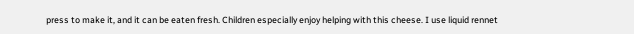press to make it, and it can be eaten fresh. Children especially enjoy helping with this cheese. I use liquid rennet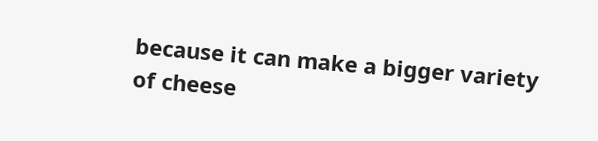because it can make a bigger variety of cheese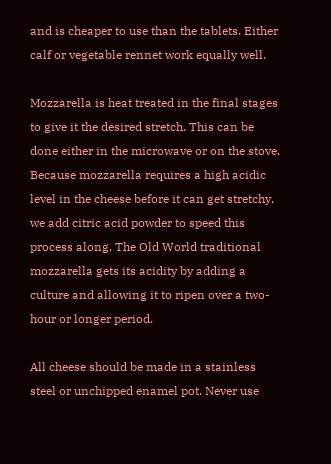and is cheaper to use than the tablets. Either calf or vegetable rennet work equally well.

Mozzarella is heat treated in the final stages to give it the desired stretch. This can be done either in the microwave or on the stove. Because mozzarella requires a high acidic level in the cheese before it can get stretchy, we add citric acid powder to speed this process along. The Old World traditional mozzarella gets its acidity by adding a culture and allowing it to ripen over a two-hour or longer period.

All cheese should be made in a stainless steel or unchipped enamel pot. Never use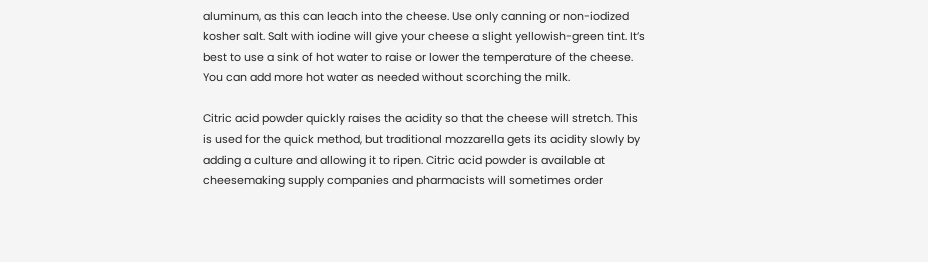aluminum, as this can leach into the cheese. Use only canning or non-iodized kosher salt. Salt with iodine will give your cheese a slight yellowish-green tint. It’s best to use a sink of hot water to raise or lower the temperature of the cheese. You can add more hot water as needed without scorching the milk.

Citric acid powder quickly raises the acidity so that the cheese will stretch. This is used for the quick method, but traditional mozzarella gets its acidity slowly by adding a culture and allowing it to ripen. Citric acid powder is available at cheesemaking supply companies and pharmacists will sometimes order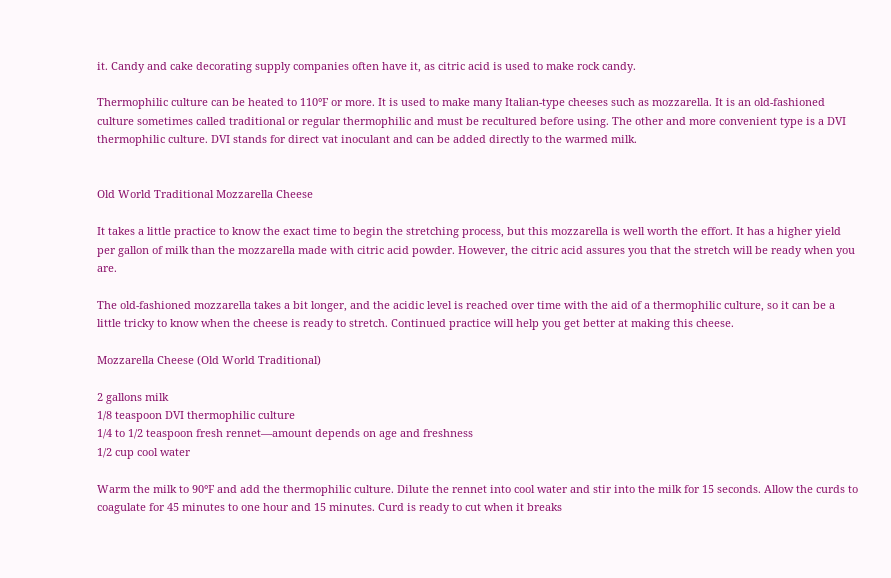it. Candy and cake decorating supply companies often have it, as citric acid is used to make rock candy.

Thermophilic culture can be heated to 110°F or more. It is used to make many Italian-type cheeses such as mozzarella. It is an old-fashioned culture sometimes called traditional or regular thermophilic and must be recultured before using. The other and more convenient type is a DVI thermophilic culture. DVI stands for direct vat inoculant and can be added directly to the warmed milk.


Old World Traditional Mozzarella Cheese

It takes a little practice to know the exact time to begin the stretching process, but this mozzarella is well worth the effort. It has a higher yield per gallon of milk than the mozzarella made with citric acid powder. However, the citric acid assures you that the stretch will be ready when you are.

The old-fashioned mozzarella takes a bit longer, and the acidic level is reached over time with the aid of a thermophilic culture, so it can be a little tricky to know when the cheese is ready to stretch. Continued practice will help you get better at making this cheese.

Mozzarella Cheese (Old World Traditional)

2 gallons milk
1/8 teaspoon DVI thermophilic culture
1/4 to 1/2 teaspoon fresh rennet—amount depends on age and freshness
1/2 cup cool water

Warm the milk to 90°F and add the thermophilic culture. Dilute the rennet into cool water and stir into the milk for 15 seconds. Allow the curds to coagulate for 45 minutes to one hour and 15 minutes. Curd is ready to cut when it breaks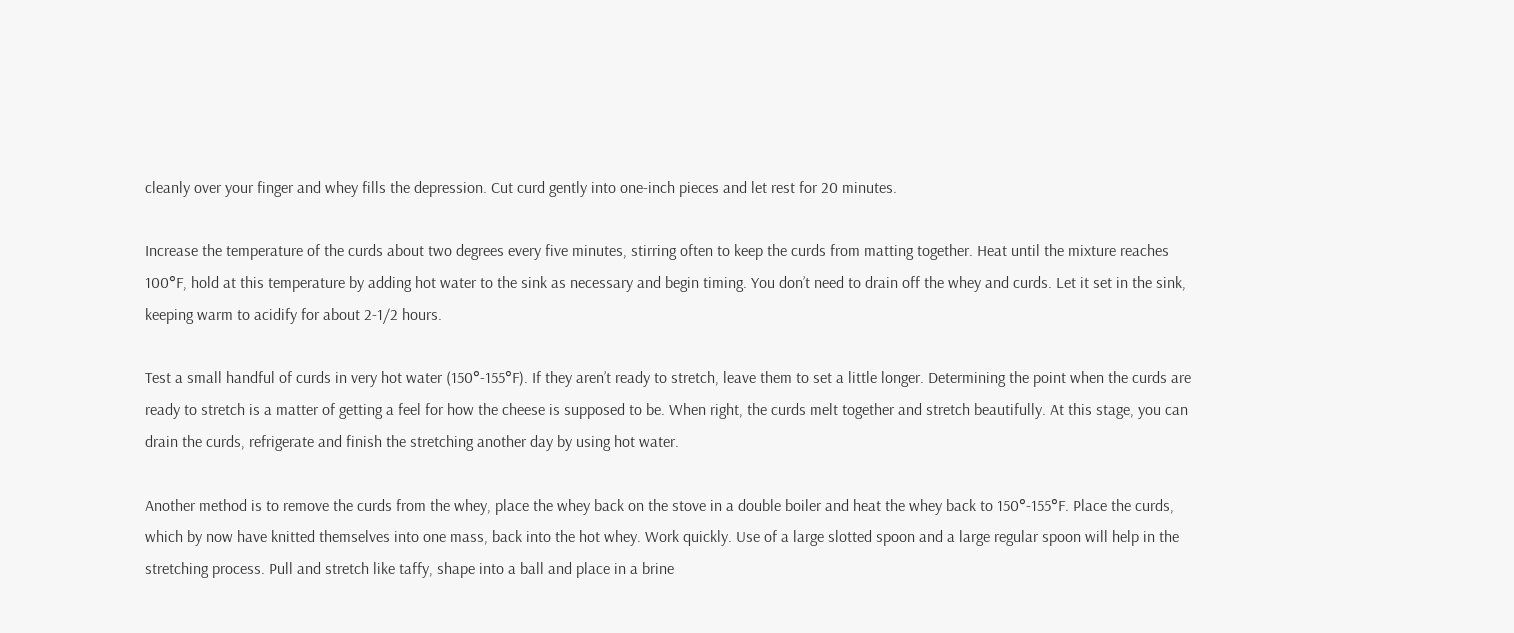cleanly over your finger and whey fills the depression. Cut curd gently into one-inch pieces and let rest for 20 minutes.

Increase the temperature of the curds about two degrees every five minutes, stirring often to keep the curds from matting together. Heat until the mixture reaches 100°F, hold at this temperature by adding hot water to the sink as necessary and begin timing. You don’t need to drain off the whey and curds. Let it set in the sink, keeping warm to acidify for about 2-1/2 hours.

Test a small handful of curds in very hot water (150°-155°F). If they aren’t ready to stretch, leave them to set a little longer. Determining the point when the curds are ready to stretch is a matter of getting a feel for how the cheese is supposed to be. When right, the curds melt together and stretch beautifully. At this stage, you can drain the curds, refrigerate and finish the stretching another day by using hot water.

Another method is to remove the curds from the whey, place the whey back on the stove in a double boiler and heat the whey back to 150°-155°F. Place the curds, which by now have knitted themselves into one mass, back into the hot whey. Work quickly. Use of a large slotted spoon and a large regular spoon will help in the stretching process. Pull and stretch like taffy, shape into a ball and place in a brine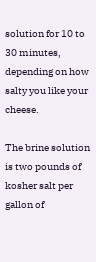solution for 10 to 30 minutes, depending on how salty you like your cheese.

The brine solution is two pounds of kosher salt per gallon of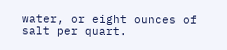water, or eight ounces of salt per quart.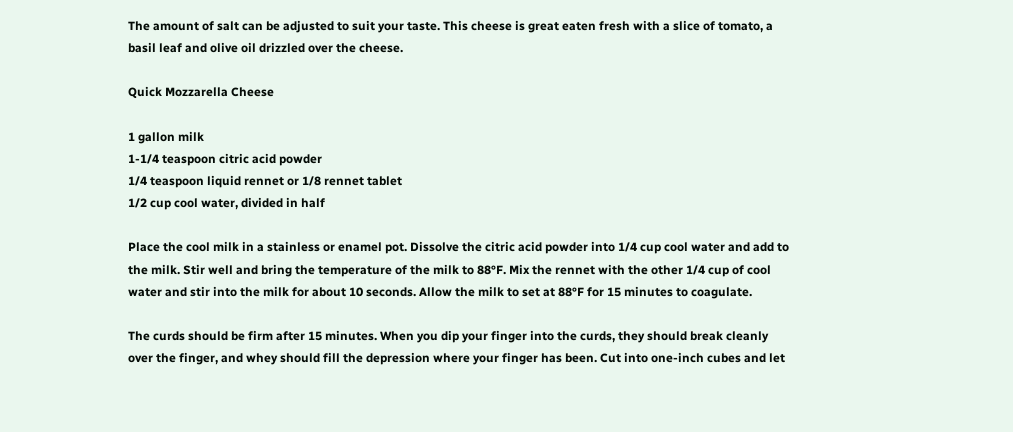The amount of salt can be adjusted to suit your taste. This cheese is great eaten fresh with a slice of tomato, a basil leaf and olive oil drizzled over the cheese.

Quick Mozzarella Cheese

1 gallon milk
1-1/4 teaspoon citric acid powder
1/4 teaspoon liquid rennet or 1/8 rennet tablet
1/2 cup cool water, divided in half

Place the cool milk in a stainless or enamel pot. Dissolve the citric acid powder into 1/4 cup cool water and add to the milk. Stir well and bring the temperature of the milk to 88°F. Mix the rennet with the other 1/4 cup of cool water and stir into the milk for about 10 seconds. Allow the milk to set at 88°F for 15 minutes to coagulate.

The curds should be firm after 15 minutes. When you dip your finger into the curds, they should break cleanly over the finger, and whey should fill the depression where your finger has been. Cut into one-inch cubes and let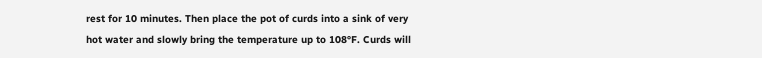rest for 10 minutes. Then place the pot of curds into a sink of very hot water and slowly bring the temperature up to 108°F. Curds will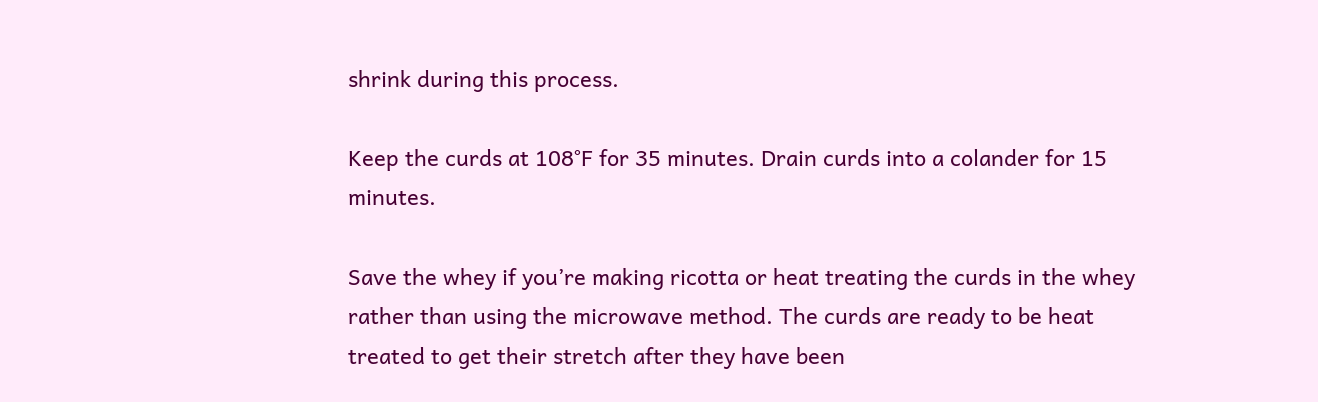shrink during this process.

Keep the curds at 108°F for 35 minutes. Drain curds into a colander for 15 minutes.

Save the whey if you’re making ricotta or heat treating the curds in the whey rather than using the microwave method. The curds are ready to be heat treated to get their stretch after they have been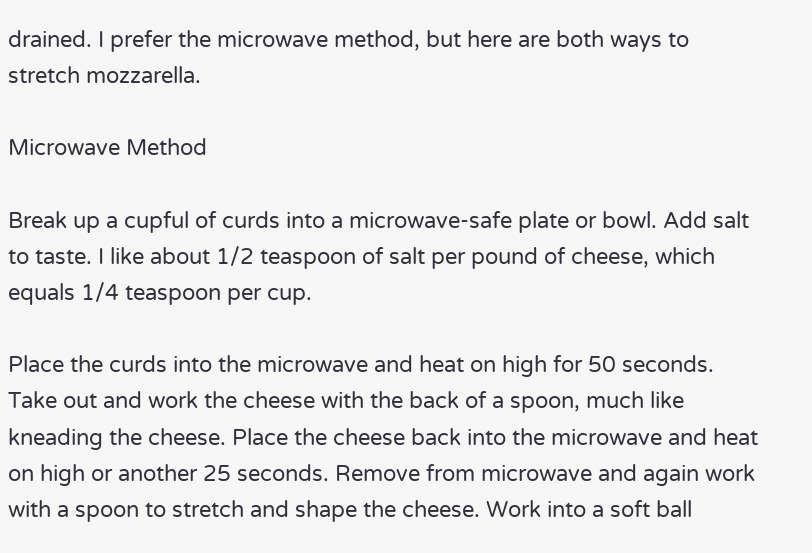drained. I prefer the microwave method, but here are both ways to stretch mozzarella.

Microwave Method

Break up a cupful of curds into a microwave-safe plate or bowl. Add salt to taste. I like about 1/2 teaspoon of salt per pound of cheese, which equals 1/4 teaspoon per cup.

Place the curds into the microwave and heat on high for 50 seconds. Take out and work the cheese with the back of a spoon, much like kneading the cheese. Place the cheese back into the microwave and heat on high or another 25 seconds. Remove from microwave and again work with a spoon to stretch and shape the cheese. Work into a soft ball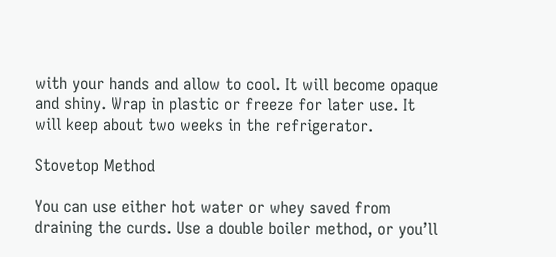with your hands and allow to cool. It will become opaque and shiny. Wrap in plastic or freeze for later use. It will keep about two weeks in the refrigerator.

Stovetop Method

You can use either hot water or whey saved from draining the curds. Use a double boiler method, or you’ll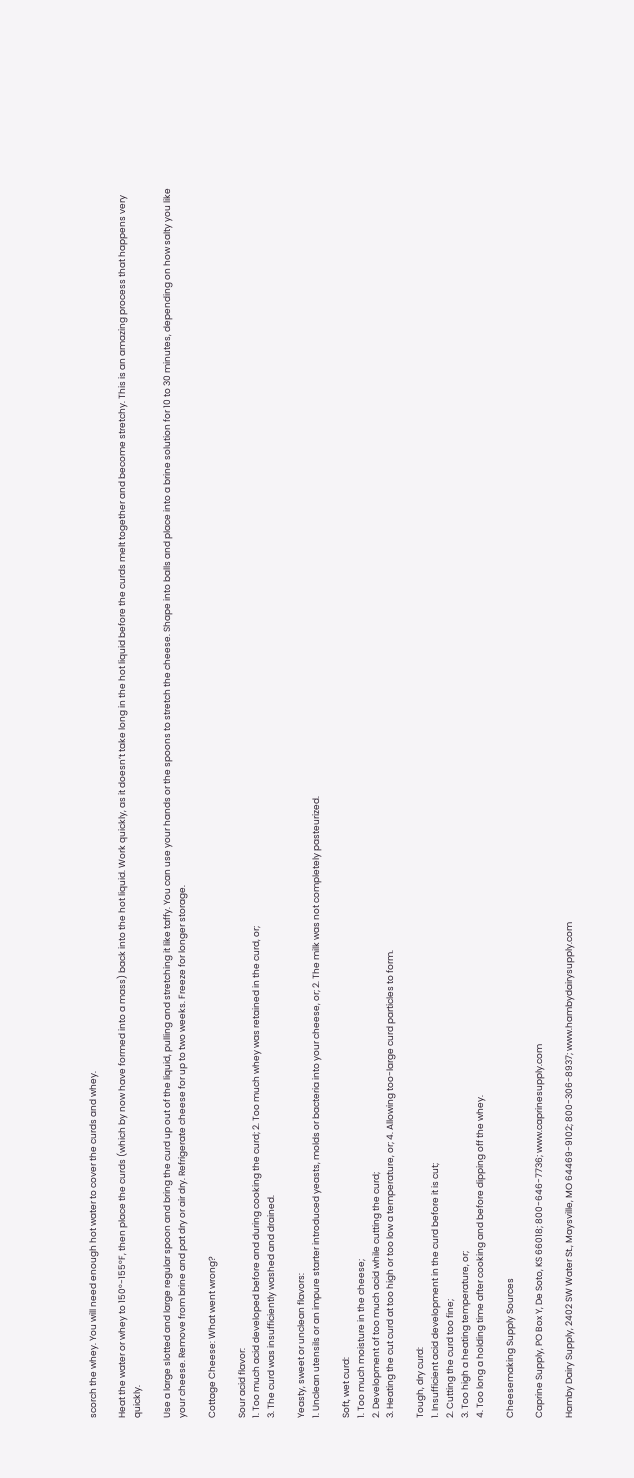scorch the whey. You will need enough hot water to cover the curds and whey.

Heat the water or whey to 150°-155°F, then place the curds (which by now have formed into a mass) back into the hot liquid. Work quickly, as it doesn’t take long in the hot liquid before the curds melt together and become stretchy. This is an amazing process that happens very quickly.

Use a large slotted and large regular spoon and bring the curd up out of the liquid, pulling and stretching it like taffy. You can use your hands or the spoons to stretch the cheese. Shape into balls and place into a brine solution for 10 to 30 minutes, depending on how salty you like your cheese. Remove from brine and pat dry or air dry. Refrigerate cheese for up to two weeks. Freeze for longer storage.

Cottage Cheese: What went wrong?

Sour acid flavor:
1. Too much acid developed before and during cooking the curd; 2. Too much whey was retained in the curd, or;
3. The curd was insufficiently washed and drained.

Yeasty, sweet or unclean flavors:
1. Unclean utensils or an impure starter introduced yeasts, molds or bacteria into your cheese, or; 2. The milk was not completely pasteurized.

Soft, wet curd:
1. Too much moisture in the cheese;
2. Development of too much acid while cutting the curd;
3. Heating the cut curd at too high or too low a temperature, or; 4. Allowing too-large curd particles to form.

Tough, dry curd:
1. Insufficient acid development in the curd before it is cut;
2. Cutting the curd too fine;
3. Too high a heating temperature, or;
4. Too long a holding time after cooking and before dipping off the whey.

Cheesemaking Supply Sources

Caprine Supply, PO Box Y, De Soto, KS 66018; 800-646-7736; www.caprinesupply.com

Hamby Dairy Supply, 2402 SW Water St., Maysville, MO 64469-9102; 800-306-8937; www.hambydairysupply.com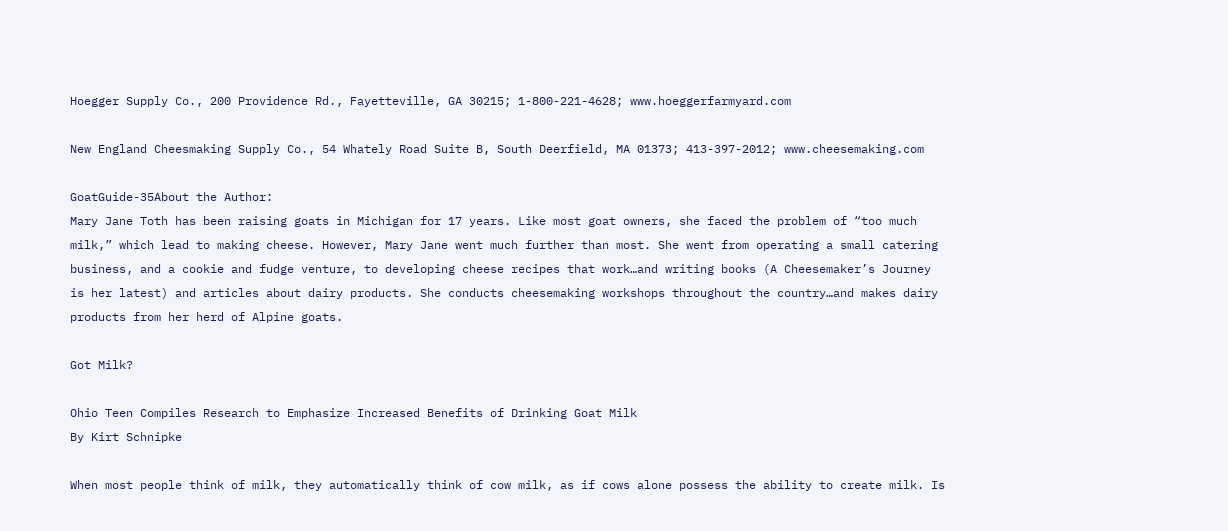Hoegger Supply Co., 200 Providence Rd., Fayetteville, GA 30215; 1-800-221-4628; www.hoeggerfarmyard.com

New England Cheesmaking Supply Co., 54 Whately Road Suite B, South Deerfield, MA 01373; 413-397-2012; www.cheesemaking.com

GoatGuide-35About the Author:
Mary Jane Toth has been raising goats in Michigan for 17 years. Like most goat owners, she faced the problem of “too much milk,” which lead to making cheese. However, Mary Jane went much further than most. She went from operating a small catering business, and a cookie and fudge venture, to developing cheese recipes that work…and writing books (A Cheesemaker’s Journey is her latest) and articles about dairy products. She conducts cheesemaking workshops throughout the country…and makes dairy products from her herd of Alpine goats.

Got Milk?

Ohio Teen Compiles Research to Emphasize Increased Benefits of Drinking Goat Milk
By Kirt Schnipke

When most people think of milk, they automatically think of cow milk, as if cows alone possess the ability to create milk. Is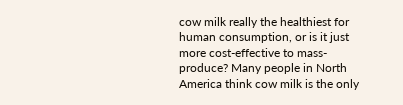cow milk really the healthiest for human consumption, or is it just more cost-effective to mass- produce? Many people in North America think cow milk is the only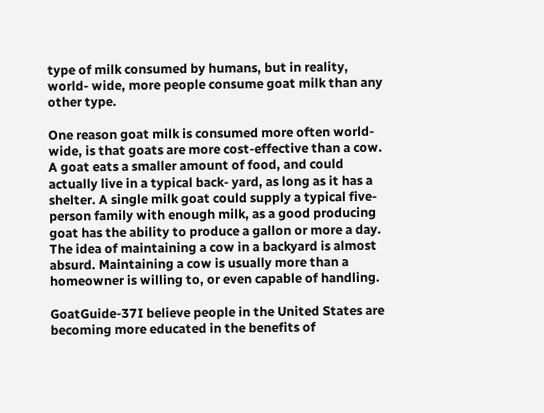type of milk consumed by humans, but in reality, world- wide, more people consume goat milk than any other type.

One reason goat milk is consumed more often world-wide, is that goats are more cost-effective than a cow. A goat eats a smaller amount of food, and could actually live in a typical back- yard, as long as it has a shelter. A single milk goat could supply a typical five-person family with enough milk, as a good producing goat has the ability to produce a gallon or more a day. The idea of maintaining a cow in a backyard is almost absurd. Maintaining a cow is usually more than a homeowner is willing to, or even capable of handling.

GoatGuide-37I believe people in the United States are becoming more educated in the benefits of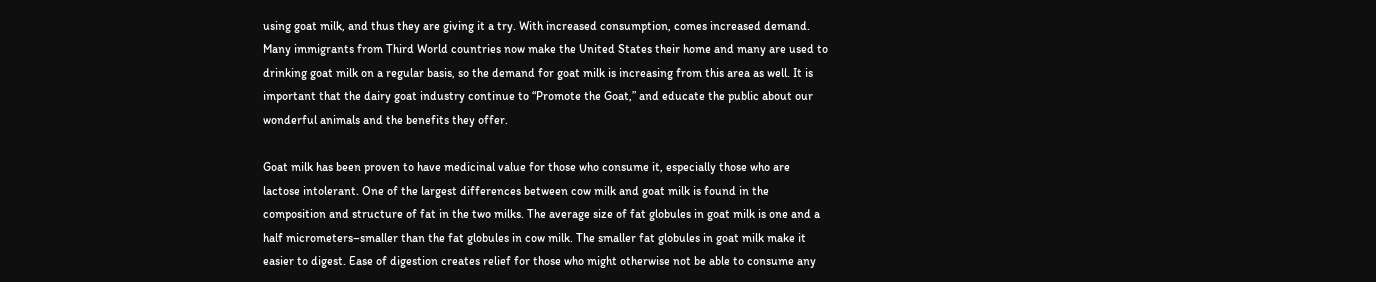using goat milk, and thus they are giving it a try. With increased consumption, comes increased demand. Many immigrants from Third World countries now make the United States their home and many are used to drinking goat milk on a regular basis, so the demand for goat milk is increasing from this area as well. It is important that the dairy goat industry continue to “Promote the Goat,” and educate the public about our wonderful animals and the benefits they offer.

Goat milk has been proven to have medicinal value for those who consume it, especially those who are lactose intolerant. One of the largest differences between cow milk and goat milk is found in the composition and structure of fat in the two milks. The average size of fat globules in goat milk is one and a half micrometers–smaller than the fat globules in cow milk. The smaller fat globules in goat milk make it easier to digest. Ease of digestion creates relief for those who might otherwise not be able to consume any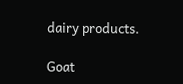dairy products.

Goat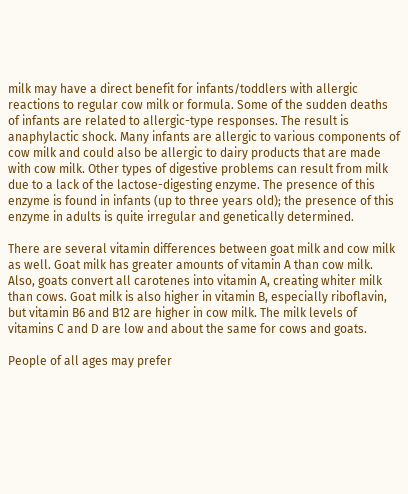milk may have a direct benefit for infants/toddlers with allergic reactions to regular cow milk or formula. Some of the sudden deaths of infants are related to allergic-type responses. The result is anaphylactic shock. Many infants are allergic to various components of cow milk and could also be allergic to dairy products that are made with cow milk. Other types of digestive problems can result from milk due to a lack of the lactose-digesting enzyme. The presence of this enzyme is found in infants (up to three years old); the presence of this enzyme in adults is quite irregular and genetically determined.

There are several vitamin differences between goat milk and cow milk as well. Goat milk has greater amounts of vitamin A than cow milk. Also, goats convert all carotenes into vitamin A, creating whiter milk than cows. Goat milk is also higher in vitamin B, especially riboflavin, but vitamin B6 and B12 are higher in cow milk. The milk levels of vitamins C and D are low and about the same for cows and goats.

People of all ages may prefer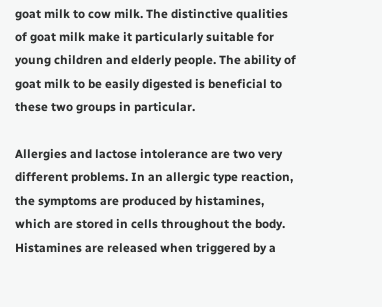goat milk to cow milk. The distinctive qualities of goat milk make it particularly suitable for young children and elderly people. The ability of goat milk to be easily digested is beneficial to these two groups in particular.

Allergies and lactose intolerance are two very different problems. In an allergic type reaction, the symptoms are produced by histamines, which are stored in cells throughout the body. Histamines are released when triggered by a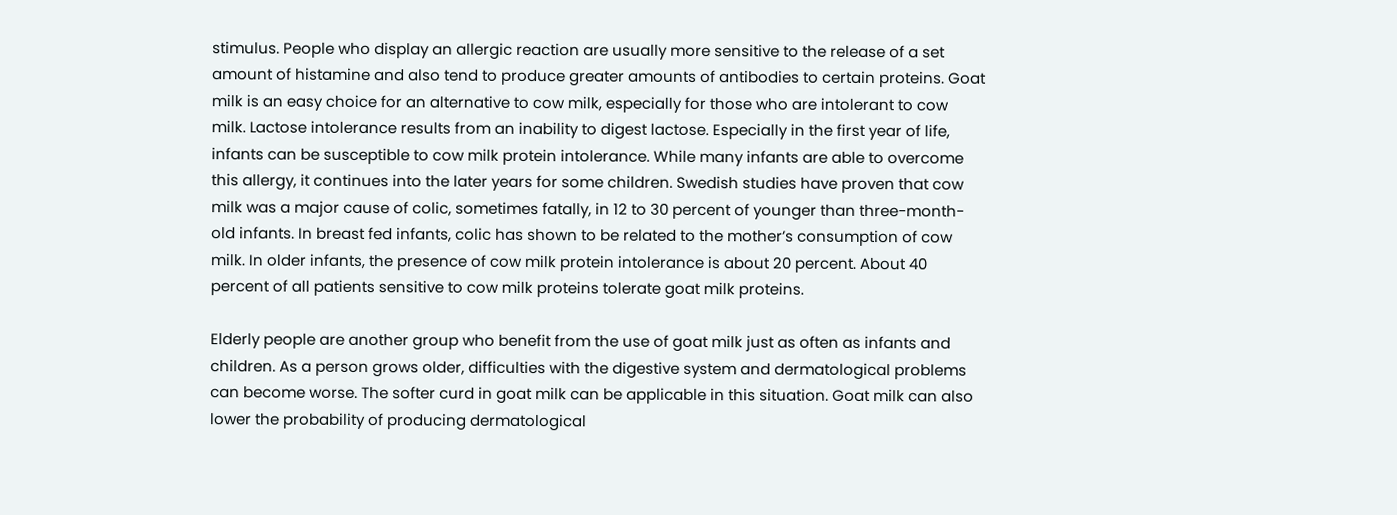stimulus. People who display an allergic reaction are usually more sensitive to the release of a set amount of histamine and also tend to produce greater amounts of antibodies to certain proteins. Goat milk is an easy choice for an alternative to cow milk, especially for those who are intolerant to cow milk. Lactose intolerance results from an inability to digest lactose. Especially in the first year of life, infants can be susceptible to cow milk protein intolerance. While many infants are able to overcome this allergy, it continues into the later years for some children. Swedish studies have proven that cow milk was a major cause of colic, sometimes fatally, in 12 to 30 percent of younger than three-month-old infants. In breast fed infants, colic has shown to be related to the mother’s consumption of cow milk. In older infants, the presence of cow milk protein intolerance is about 20 percent. About 40 percent of all patients sensitive to cow milk proteins tolerate goat milk proteins.

Elderly people are another group who benefit from the use of goat milk just as often as infants and children. As a person grows older, difficulties with the digestive system and dermatological problems can become worse. The softer curd in goat milk can be applicable in this situation. Goat milk can also lower the probability of producing dermatological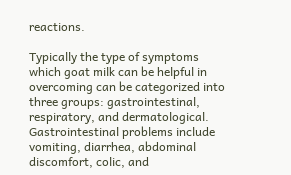reactions.

Typically the type of symptoms which goat milk can be helpful in overcoming can be categorized into three groups: gastrointestinal, respiratory, and dermatological. Gastrointestinal problems include vomiting, diarrhea, abdominal discomfort, colic, and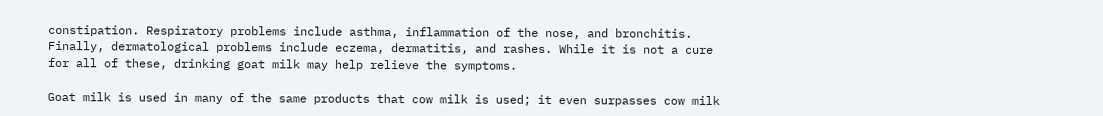constipation. Respiratory problems include asthma, inflammation of the nose, and bronchitis. Finally, dermatological problems include eczema, dermatitis, and rashes. While it is not a cure for all of these, drinking goat milk may help relieve the symptoms.

Goat milk is used in many of the same products that cow milk is used; it even surpasses cow milk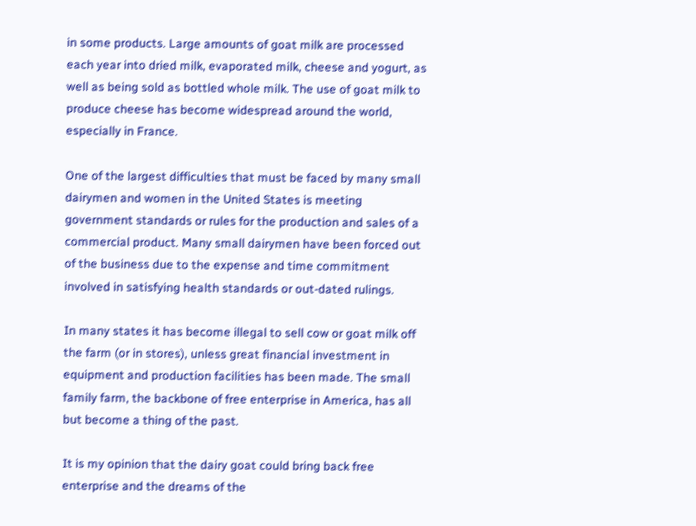in some products. Large amounts of goat milk are processed each year into dried milk, evaporated milk, cheese and yogurt, as well as being sold as bottled whole milk. The use of goat milk to produce cheese has become widespread around the world, especially in France.

One of the largest difficulties that must be faced by many small dairymen and women in the United States is meeting government standards or rules for the production and sales of a commercial product. Many small dairymen have been forced out of the business due to the expense and time commitment involved in satisfying health standards or out-dated rulings.

In many states it has become illegal to sell cow or goat milk off the farm (or in stores), unless great financial investment in equipment and production facilities has been made. The small family farm, the backbone of free enterprise in America, has all but become a thing of the past.

It is my opinion that the dairy goat could bring back free enterprise and the dreams of the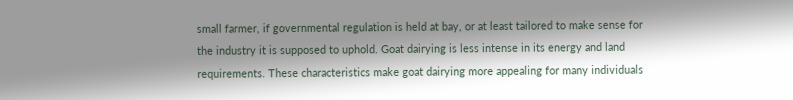small farmer, if governmental regulation is held at bay, or at least tailored to make sense for the industry it is supposed to uphold. Goat dairying is less intense in its energy and land requirements. These characteristics make goat dairying more appealing for many individuals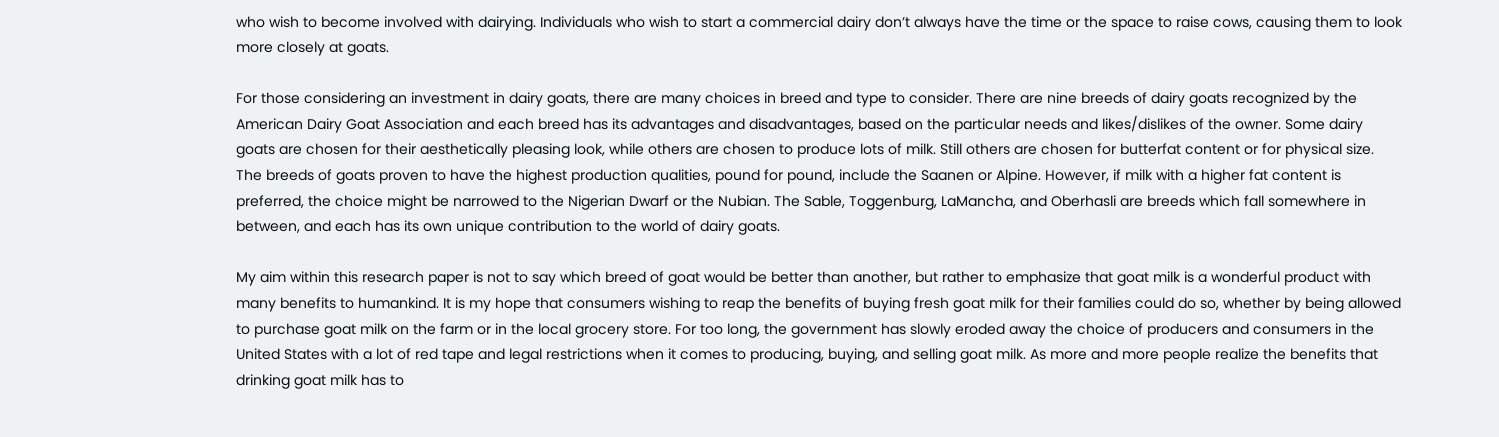who wish to become involved with dairying. Individuals who wish to start a commercial dairy don’t always have the time or the space to raise cows, causing them to look more closely at goats.

For those considering an investment in dairy goats, there are many choices in breed and type to consider. There are nine breeds of dairy goats recognized by the American Dairy Goat Association and each breed has its advantages and disadvantages, based on the particular needs and likes/dislikes of the owner. Some dairy goats are chosen for their aesthetically pleasing look, while others are chosen to produce lots of milk. Still others are chosen for butterfat content or for physical size. The breeds of goats proven to have the highest production qualities, pound for pound, include the Saanen or Alpine. However, if milk with a higher fat content is preferred, the choice might be narrowed to the Nigerian Dwarf or the Nubian. The Sable, Toggenburg, LaMancha, and Oberhasli are breeds which fall somewhere in between, and each has its own unique contribution to the world of dairy goats.

My aim within this research paper is not to say which breed of goat would be better than another, but rather to emphasize that goat milk is a wonderful product with many benefits to humankind. It is my hope that consumers wishing to reap the benefits of buying fresh goat milk for their families could do so, whether by being allowed to purchase goat milk on the farm or in the local grocery store. For too long, the government has slowly eroded away the choice of producers and consumers in the United States with a lot of red tape and legal restrictions when it comes to producing, buying, and selling goat milk. As more and more people realize the benefits that drinking goat milk has to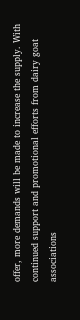offer, more demands will be made to increase the supply. With continued support and promotional efforts from dairy goat associations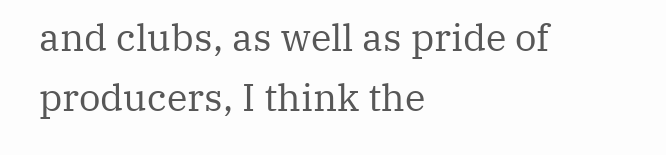and clubs, as well as pride of producers, I think the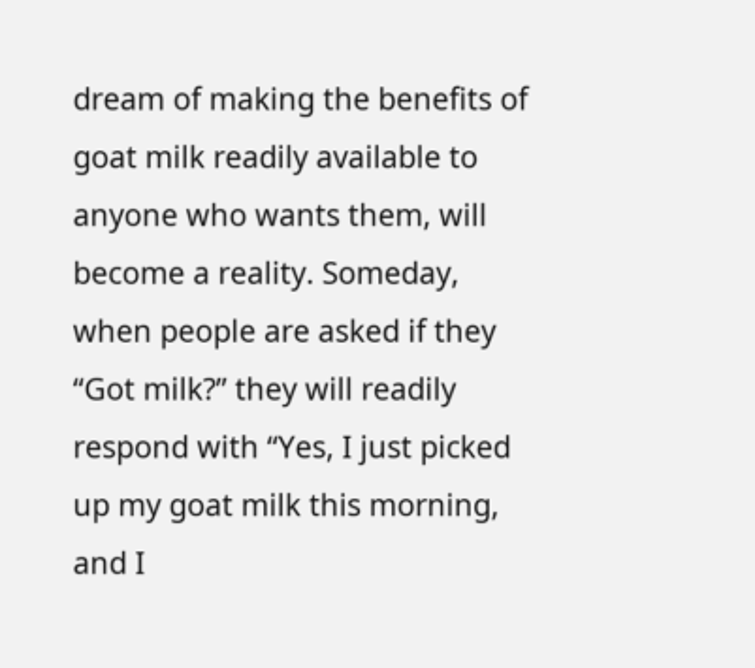dream of making the benefits of goat milk readily available to anyone who wants them, will become a reality. Someday, when people are asked if they “Got milk?” they will readily respond with “Yes, I just picked up my goat milk this morning, and I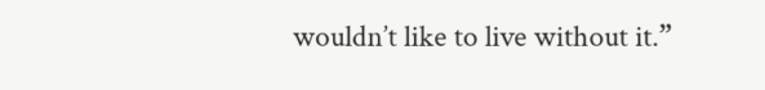wouldn’t like to live without it.”